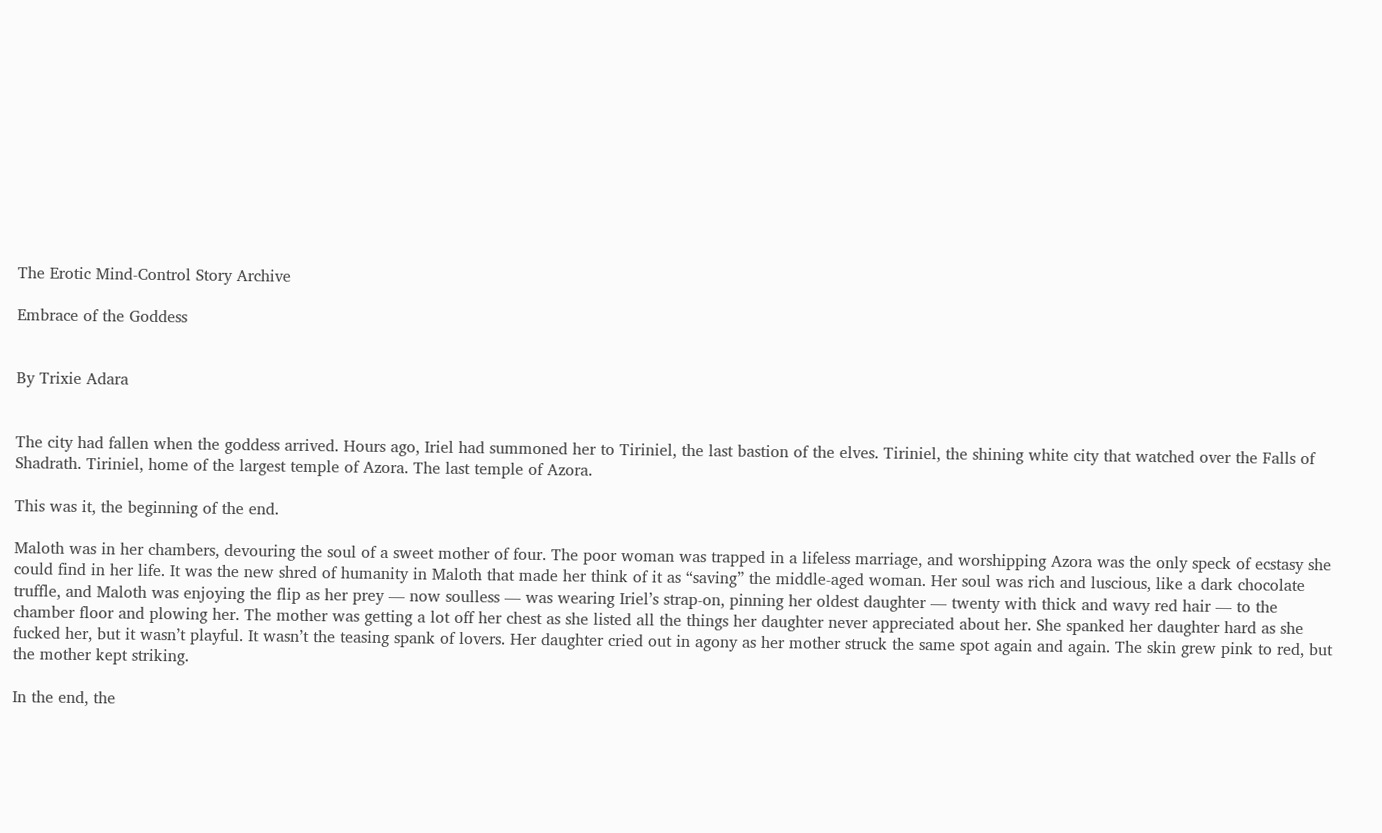The Erotic Mind-Control Story Archive

Embrace of the Goddess


By Trixie Adara


The city had fallen when the goddess arrived. Hours ago, Iriel had summoned her to Tiriniel, the last bastion of the elves. Tiriniel, the shining white city that watched over the Falls of Shadrath. Tiriniel, home of the largest temple of Azora. The last temple of Azora.

This was it, the beginning of the end.

Maloth was in her chambers, devouring the soul of a sweet mother of four. The poor woman was trapped in a lifeless marriage, and worshipping Azora was the only speck of ecstasy she could find in her life. It was the new shred of humanity in Maloth that made her think of it as “saving” the middle-aged woman. Her soul was rich and luscious, like a dark chocolate truffle, and Maloth was enjoying the flip as her prey — now soulless — was wearing Iriel’s strap-on, pinning her oldest daughter — twenty with thick and wavy red hair — to the chamber floor and plowing her. The mother was getting a lot off her chest as she listed all the things her daughter never appreciated about her. She spanked her daughter hard as she fucked her, but it wasn’t playful. It wasn’t the teasing spank of lovers. Her daughter cried out in agony as her mother struck the same spot again and again. The skin grew pink to red, but the mother kept striking.

In the end, the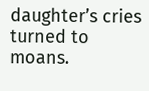daughter’s cries turned to moans.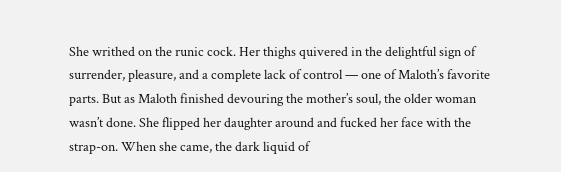She writhed on the runic cock. Her thighs quivered in the delightful sign of surrender, pleasure, and a complete lack of control — one of Maloth’s favorite parts. But as Maloth finished devouring the mother’s soul, the older woman wasn’t done. She flipped her daughter around and fucked her face with the strap-on. When she came, the dark liquid of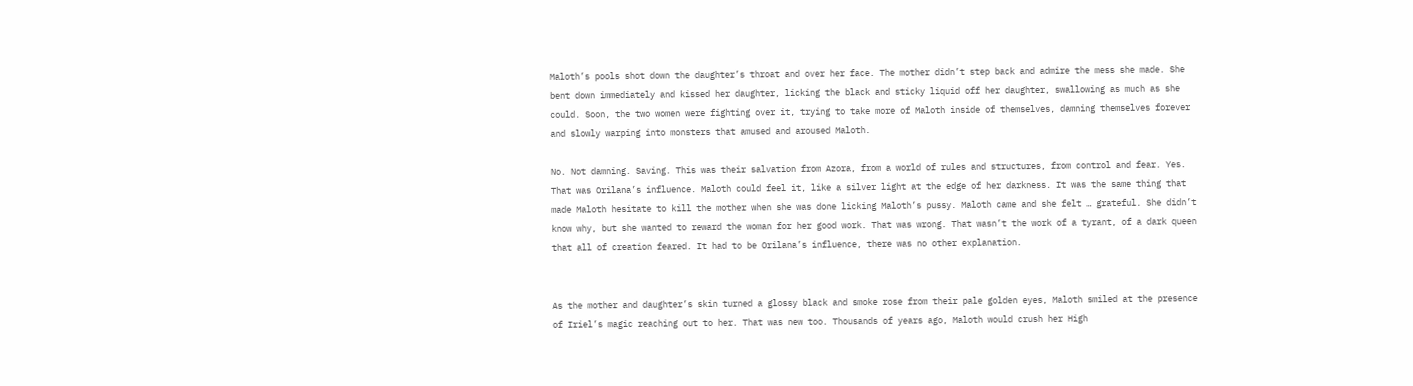Maloth’s pools shot down the daughter’s throat and over her face. The mother didn’t step back and admire the mess she made. She bent down immediately and kissed her daughter, licking the black and sticky liquid off her daughter, swallowing as much as she could. Soon, the two women were fighting over it, trying to take more of Maloth inside of themselves, damning themselves forever and slowly warping into monsters that amused and aroused Maloth.

No. Not damning. Saving. This was their salvation from Azora, from a world of rules and structures, from control and fear. Yes. That was Orilana’s influence. Maloth could feel it, like a silver light at the edge of her darkness. It was the same thing that made Maloth hesitate to kill the mother when she was done licking Maloth’s pussy. Maloth came and she felt … grateful. She didn’t know why, but she wanted to reward the woman for her good work. That was wrong. That wasn’t the work of a tyrant, of a dark queen that all of creation feared. It had to be Orilana’s influence, there was no other explanation.


As the mother and daughter’s skin turned a glossy black and smoke rose from their pale golden eyes, Maloth smiled at the presence of Iriel’s magic reaching out to her. That was new too. Thousands of years ago, Maloth would crush her High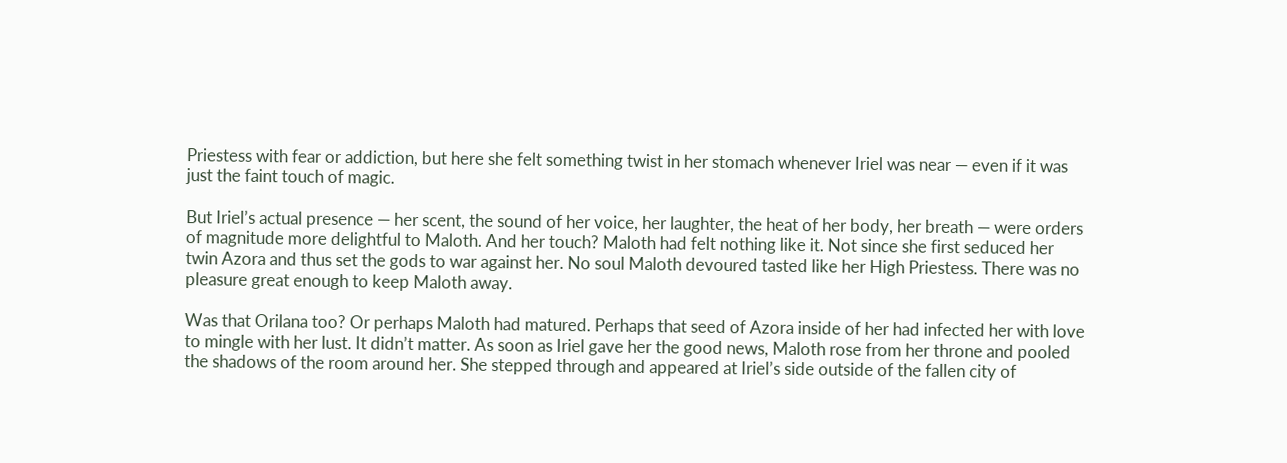Priestess with fear or addiction, but here she felt something twist in her stomach whenever Iriel was near — even if it was just the faint touch of magic.

But Iriel’s actual presence — her scent, the sound of her voice, her laughter, the heat of her body, her breath — were orders of magnitude more delightful to Maloth. And her touch? Maloth had felt nothing like it. Not since she first seduced her twin Azora and thus set the gods to war against her. No soul Maloth devoured tasted like her High Priestess. There was no pleasure great enough to keep Maloth away.

Was that Orilana too? Or perhaps Maloth had matured. Perhaps that seed of Azora inside of her had infected her with love to mingle with her lust. It didn’t matter. As soon as Iriel gave her the good news, Maloth rose from her throne and pooled the shadows of the room around her. She stepped through and appeared at Iriel’s side outside of the fallen city of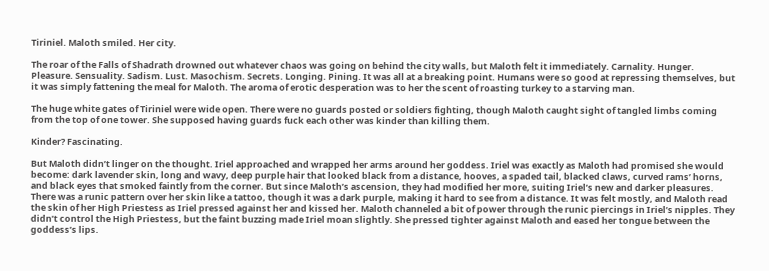Tiriniel. Maloth smiled. Her city.

The roar of the Falls of Shadrath drowned out whatever chaos was going on behind the city walls, but Maloth felt it immediately. Carnality. Hunger. Pleasure. Sensuality. Sadism. Lust. Masochism. Secrets. Longing. Pining. It was all at a breaking point. Humans were so good at repressing themselves, but it was simply fattening the meal for Maloth. The aroma of erotic desperation was to her the scent of roasting turkey to a starving man.

The huge white gates of Tiriniel were wide open. There were no guards posted or soldiers fighting, though Maloth caught sight of tangled limbs coming from the top of one tower. She supposed having guards fuck each other was kinder than killing them.

Kinder? Fascinating.

But Maloth didn’t linger on the thought. Iriel approached and wrapped her arms around her goddess. Iriel was exactly as Maloth had promised she would become: dark lavender skin, long and wavy, deep purple hair that looked black from a distance, hooves, a spaded tail, blacked claws, curved rams’ horns, and black eyes that smoked faintly from the corner. But since Maloth’s ascension, they had modified her more, suiting Iriel’s new and darker pleasures. There was a runic pattern over her skin like a tattoo, though it was a dark purple, making it hard to see from a distance. It was felt mostly, and Maloth read the skin of her High Priestess as Iriel pressed against her and kissed her. Maloth channeled a bit of power through the runic piercings in Iriel’s nipples. They didn’t control the High Priestess, but the faint buzzing made Iriel moan slightly. She pressed tighter against Maloth and eased her tongue between the goddess’s lips.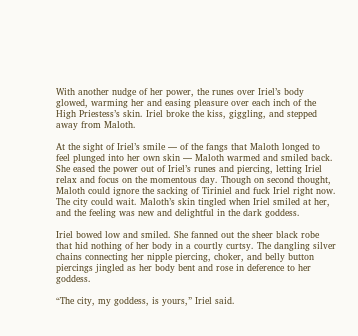With another nudge of her power, the runes over Iriel’s body glowed, warming her and easing pleasure over each inch of the High Priestess’s skin. Iriel broke the kiss, giggling, and stepped away from Maloth.

At the sight of Iriel’s smile — of the fangs that Maloth longed to feel plunged into her own skin — Maloth warmed and smiled back. She eased the power out of Iriel’s runes and piercing, letting Iriel relax and focus on the momentous day. Though on second thought, Maloth could ignore the sacking of Tiriniel and fuck Iriel right now. The city could wait. Maloth’s skin tingled when Iriel smiled at her, and the feeling was new and delightful in the dark goddess.

Iriel bowed low and smiled. She fanned out the sheer black robe that hid nothing of her body in a courtly curtsy. The dangling silver chains connecting her nipple piercing, choker, and belly button piercings jingled as her body bent and rose in deference to her goddess.

“The city, my goddess, is yours,” Iriel said.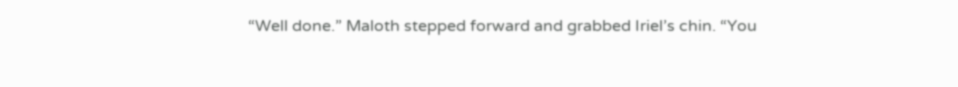“Well done.” Maloth stepped forward and grabbed Iriel’s chin. “You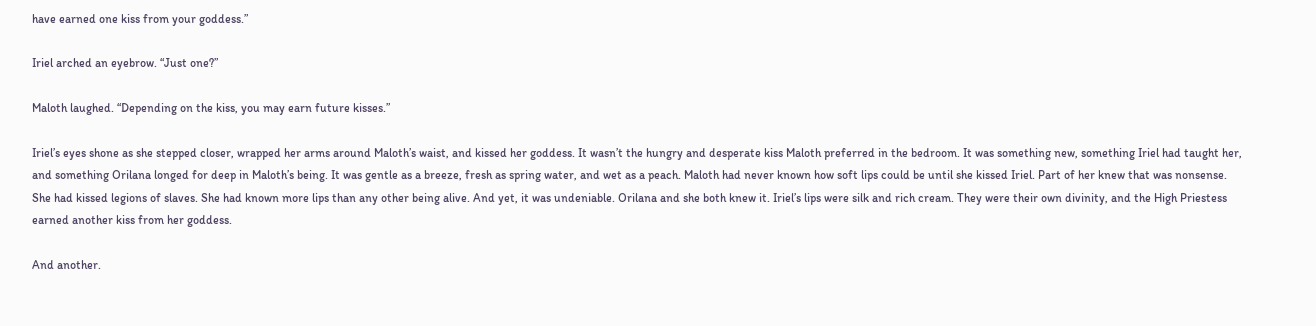have earned one kiss from your goddess.”

Iriel arched an eyebrow. “Just one?”

Maloth laughed. “Depending on the kiss, you may earn future kisses.”

Iriel’s eyes shone as she stepped closer, wrapped her arms around Maloth’s waist, and kissed her goddess. It wasn’t the hungry and desperate kiss Maloth preferred in the bedroom. It was something new, something Iriel had taught her, and something Orilana longed for deep in Maloth’s being. It was gentle as a breeze, fresh as spring water, and wet as a peach. Maloth had never known how soft lips could be until she kissed Iriel. Part of her knew that was nonsense. She had kissed legions of slaves. She had known more lips than any other being alive. And yet, it was undeniable. Orilana and she both knew it. Iriel’s lips were silk and rich cream. They were their own divinity, and the High Priestess earned another kiss from her goddess.

And another.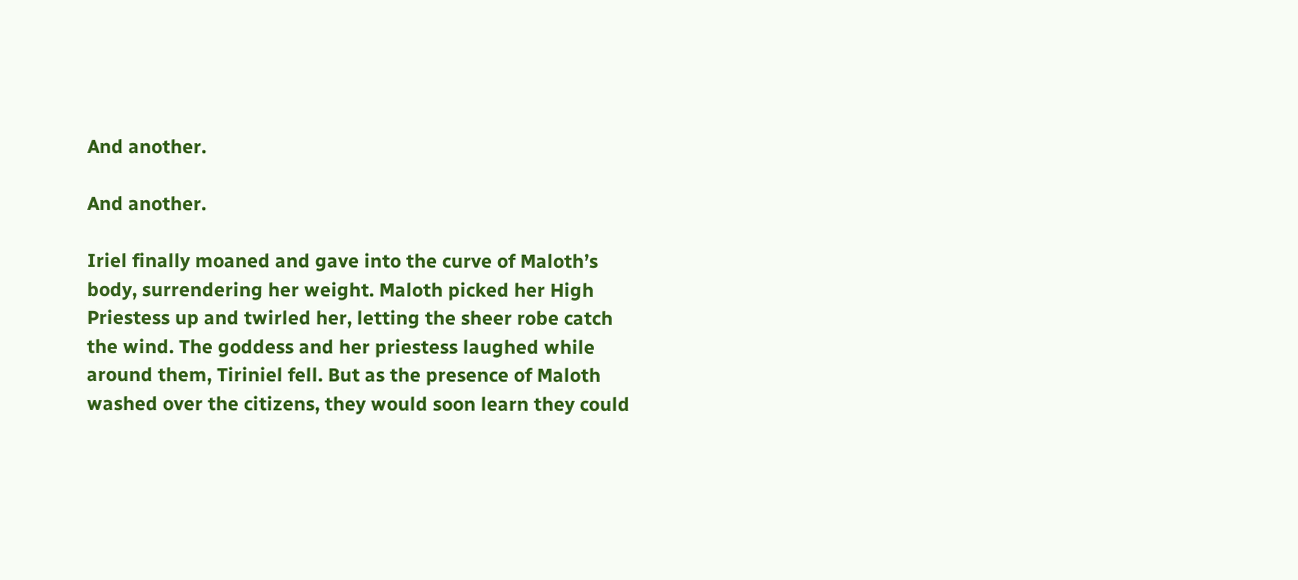And another.

And another.

Iriel finally moaned and gave into the curve of Maloth’s body, surrendering her weight. Maloth picked her High Priestess up and twirled her, letting the sheer robe catch the wind. The goddess and her priestess laughed while around them, Tiriniel fell. But as the presence of Maloth washed over the citizens, they would soon learn they could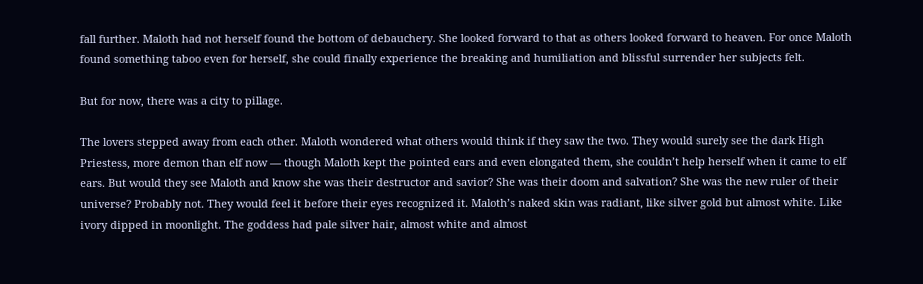fall further. Maloth had not herself found the bottom of debauchery. She looked forward to that as others looked forward to heaven. For once Maloth found something taboo even for herself, she could finally experience the breaking and humiliation and blissful surrender her subjects felt.

But for now, there was a city to pillage.

The lovers stepped away from each other. Maloth wondered what others would think if they saw the two. They would surely see the dark High Priestess, more demon than elf now — though Maloth kept the pointed ears and even elongated them, she couldn’t help herself when it came to elf ears. But would they see Maloth and know she was their destructor and savior? She was their doom and salvation? She was the new ruler of their universe? Probably not. They would feel it before their eyes recognized it. Maloth’s naked skin was radiant, like silver gold but almost white. Like ivory dipped in moonlight. The goddess had pale silver hair, almost white and almost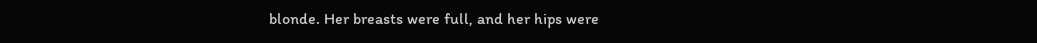blonde. Her breasts were full, and her hips were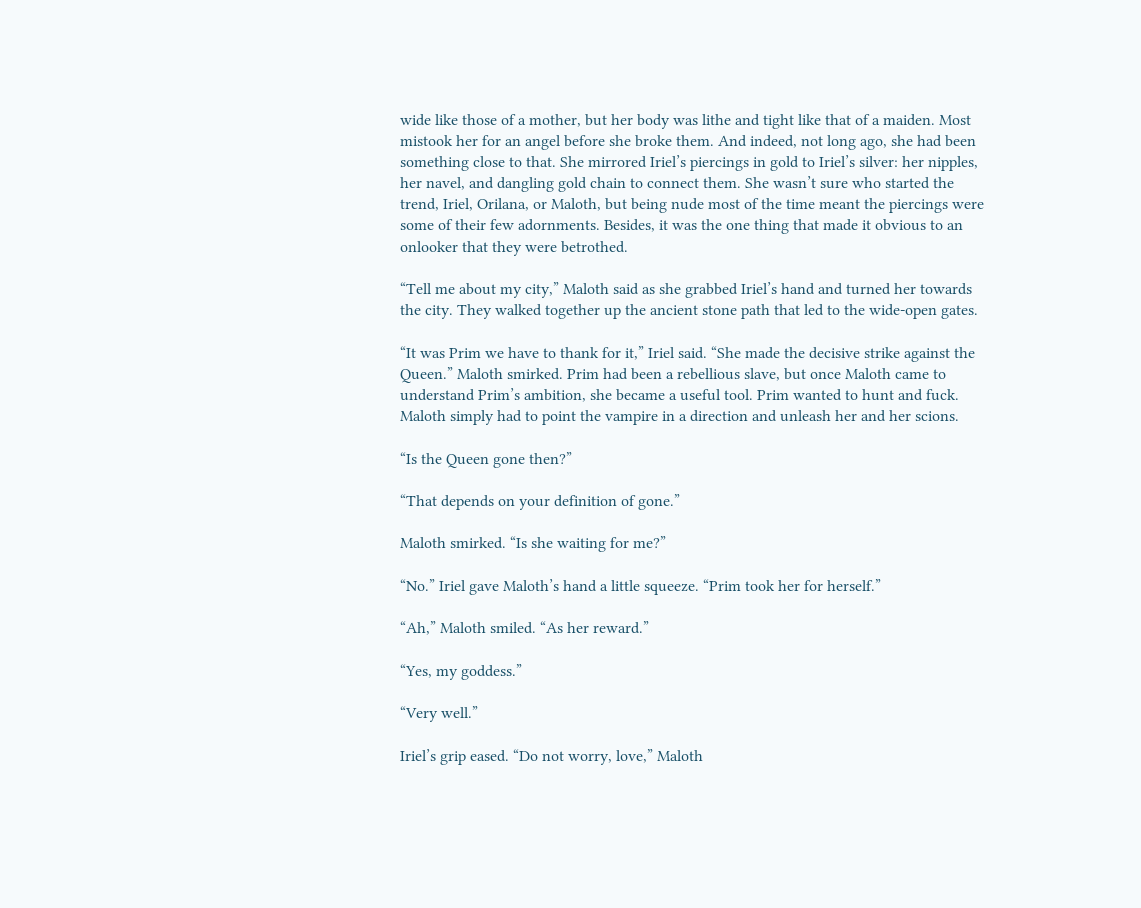wide like those of a mother, but her body was lithe and tight like that of a maiden. Most mistook her for an angel before she broke them. And indeed, not long ago, she had been something close to that. She mirrored Iriel’s piercings in gold to Iriel’s silver: her nipples, her navel, and dangling gold chain to connect them. She wasn’t sure who started the trend, Iriel, Orilana, or Maloth, but being nude most of the time meant the piercings were some of their few adornments. Besides, it was the one thing that made it obvious to an onlooker that they were betrothed.

“Tell me about my city,” Maloth said as she grabbed Iriel’s hand and turned her towards the city. They walked together up the ancient stone path that led to the wide-open gates.

“It was Prim we have to thank for it,” Iriel said. “She made the decisive strike against the Queen.” Maloth smirked. Prim had been a rebellious slave, but once Maloth came to understand Prim’s ambition, she became a useful tool. Prim wanted to hunt and fuck. Maloth simply had to point the vampire in a direction and unleash her and her scions.

“Is the Queen gone then?”

“That depends on your definition of gone.”

Maloth smirked. “Is she waiting for me?”

“No.” Iriel gave Maloth’s hand a little squeeze. “Prim took her for herself.”

“Ah,” Maloth smiled. “As her reward.”

“Yes, my goddess.”

“Very well.”

Iriel’s grip eased. “Do not worry, love,” Maloth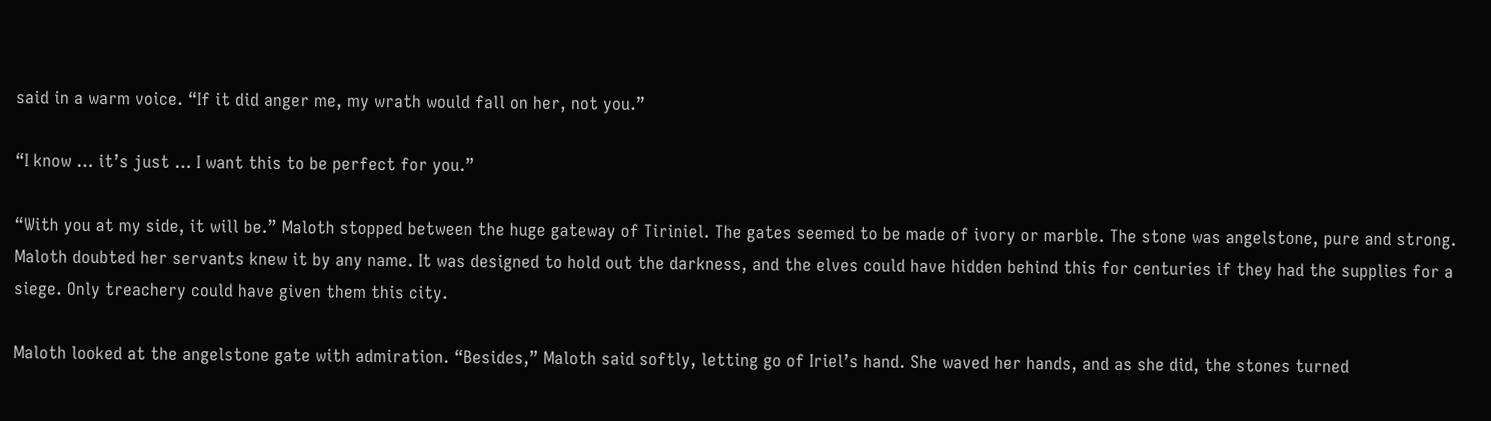said in a warm voice. “If it did anger me, my wrath would fall on her, not you.”

“I know … it’s just … I want this to be perfect for you.”

“With you at my side, it will be.” Maloth stopped between the huge gateway of Tiriniel. The gates seemed to be made of ivory or marble. The stone was angelstone, pure and strong. Maloth doubted her servants knew it by any name. It was designed to hold out the darkness, and the elves could have hidden behind this for centuries if they had the supplies for a siege. Only treachery could have given them this city.

Maloth looked at the angelstone gate with admiration. “Besides,” Maloth said softly, letting go of Iriel’s hand. She waved her hands, and as she did, the stones turned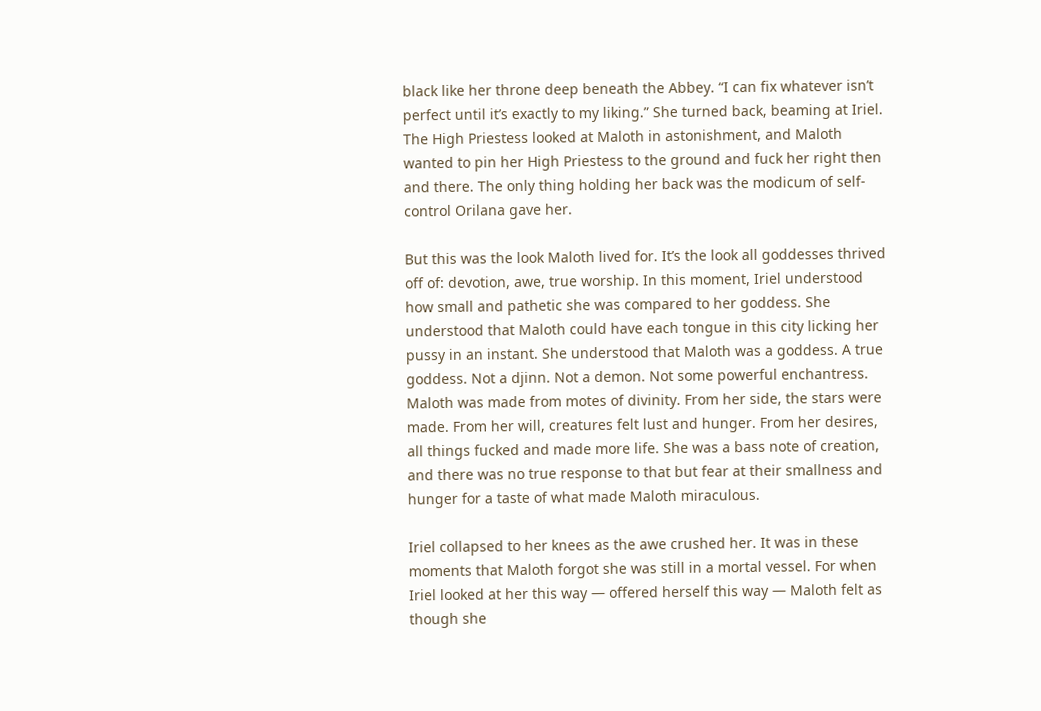black like her throne deep beneath the Abbey. “I can fix whatever isn’t perfect until it’s exactly to my liking.” She turned back, beaming at Iriel. The High Priestess looked at Maloth in astonishment, and Maloth wanted to pin her High Priestess to the ground and fuck her right then and there. The only thing holding her back was the modicum of self-control Orilana gave her.

But this was the look Maloth lived for. It’s the look all goddesses thrived off of: devotion, awe, true worship. In this moment, Iriel understood how small and pathetic she was compared to her goddess. She understood that Maloth could have each tongue in this city licking her pussy in an instant. She understood that Maloth was a goddess. A true goddess. Not a djinn. Not a demon. Not some powerful enchantress. Maloth was made from motes of divinity. From her side, the stars were made. From her will, creatures felt lust and hunger. From her desires, all things fucked and made more life. She was a bass note of creation, and there was no true response to that but fear at their smallness and hunger for a taste of what made Maloth miraculous.

Iriel collapsed to her knees as the awe crushed her. It was in these moments that Maloth forgot she was still in a mortal vessel. For when Iriel looked at her this way — offered herself this way — Maloth felt as though she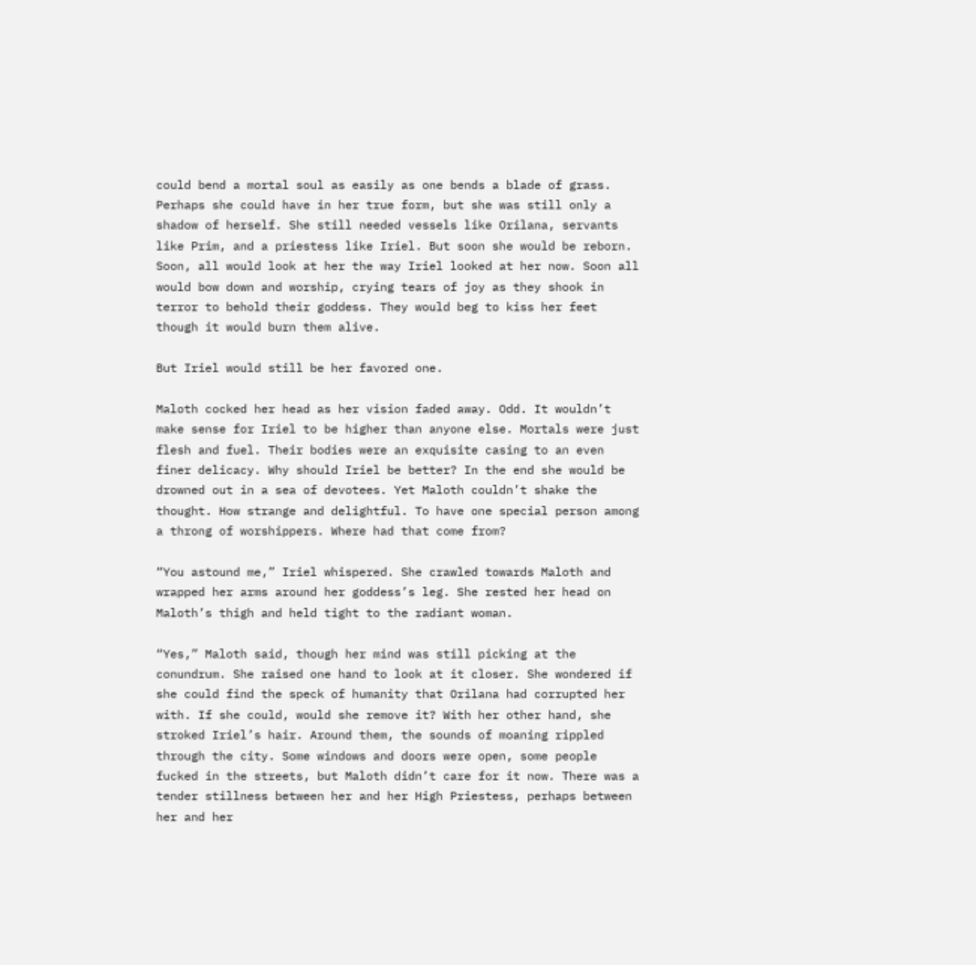could bend a mortal soul as easily as one bends a blade of grass. Perhaps she could have in her true form, but she was still only a shadow of herself. She still needed vessels like Orilana, servants like Prim, and a priestess like Iriel. But soon she would be reborn. Soon, all would look at her the way Iriel looked at her now. Soon all would bow down and worship, crying tears of joy as they shook in terror to behold their goddess. They would beg to kiss her feet though it would burn them alive.

But Iriel would still be her favored one.

Maloth cocked her head as her vision faded away. Odd. It wouldn’t make sense for Iriel to be higher than anyone else. Mortals were just flesh and fuel. Their bodies were an exquisite casing to an even finer delicacy. Why should Iriel be better? In the end she would be drowned out in a sea of devotees. Yet Maloth couldn’t shake the thought. How strange and delightful. To have one special person among a throng of worshippers. Where had that come from?

“You astound me,” Iriel whispered. She crawled towards Maloth and wrapped her arms around her goddess’s leg. She rested her head on Maloth’s thigh and held tight to the radiant woman.

“Yes,” Maloth said, though her mind was still picking at the conundrum. She raised one hand to look at it closer. She wondered if she could find the speck of humanity that Orilana had corrupted her with. If she could, would she remove it? With her other hand, she stroked Iriel’s hair. Around them, the sounds of moaning rippled through the city. Some windows and doors were open, some people fucked in the streets, but Maloth didn’t care for it now. There was a tender stillness between her and her High Priestess, perhaps between her and her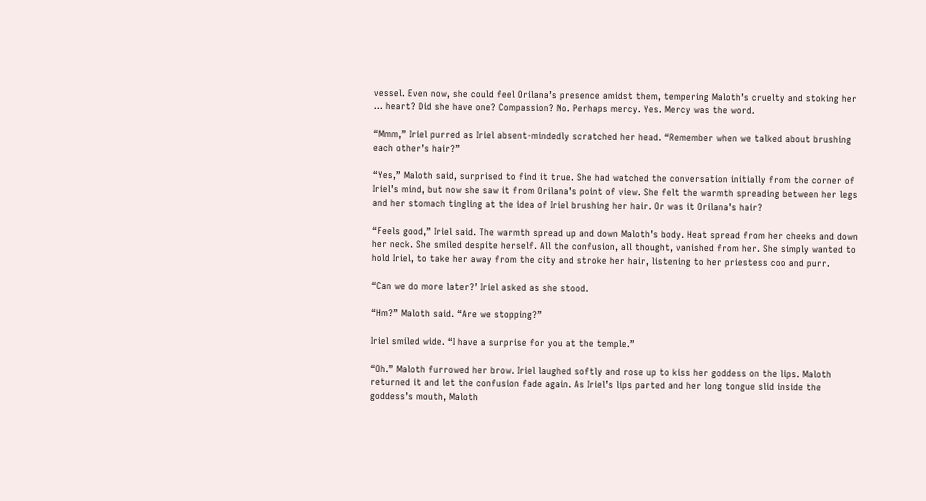vessel. Even now, she could feel Orilana’s presence amidst them, tempering Maloth’s cruelty and stoking her … heart? Did she have one? Compassion? No. Perhaps mercy. Yes. Mercy was the word.

“Mmm,” Iriel purred as Iriel absent-mindedly scratched her head. “Remember when we talked about brushing each other’s hair?”

“Yes,” Maloth said, surprised to find it true. She had watched the conversation initially from the corner of Iriel’s mind, but now she saw it from Orilana’s point of view. She felt the warmth spreading between her legs and her stomach tingling at the idea of Iriel brushing her hair. Or was it Orilana’s hair?

“Feels good,” Iriel said. The warmth spread up and down Maloth’s body. Heat spread from her cheeks and down her neck. She smiled despite herself. All the confusion, all thought, vanished from her. She simply wanted to hold Iriel, to take her away from the city and stroke her hair, listening to her priestess coo and purr.

“Can we do more later?’ Iriel asked as she stood.

“Hm?” Maloth said. “Are we stopping?”

Iriel smiled wide. “I have a surprise for you at the temple.”

“Oh.” Maloth furrowed her brow. Iriel laughed softly and rose up to kiss her goddess on the lips. Maloth returned it and let the confusion fade again. As Iriel’s lips parted and her long tongue slid inside the goddess’s mouth, Maloth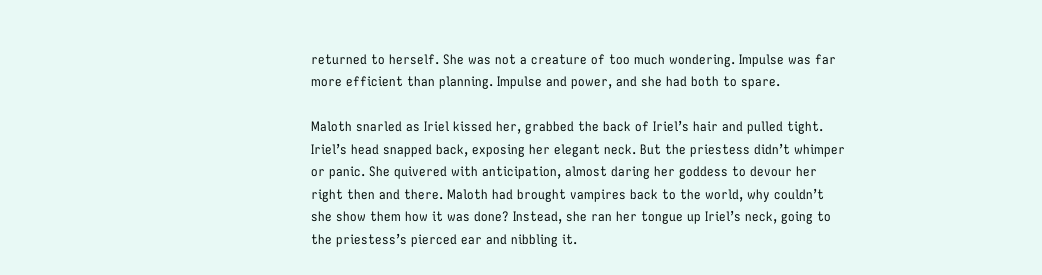returned to herself. She was not a creature of too much wondering. Impulse was far more efficient than planning. Impulse and power, and she had both to spare.

Maloth snarled as Iriel kissed her, grabbed the back of Iriel’s hair and pulled tight. Iriel’s head snapped back, exposing her elegant neck. But the priestess didn’t whimper or panic. She quivered with anticipation, almost daring her goddess to devour her right then and there. Maloth had brought vampires back to the world, why couldn’t she show them how it was done? Instead, she ran her tongue up Iriel’s neck, going to the priestess’s pierced ear and nibbling it.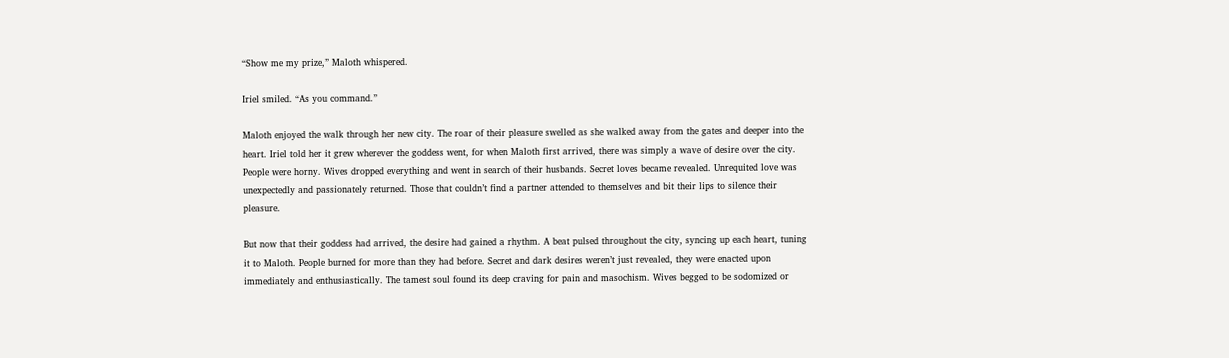“Show me my prize,” Maloth whispered.

Iriel smiled. “As you command.”

Maloth enjoyed the walk through her new city. The roar of their pleasure swelled as she walked away from the gates and deeper into the heart. Iriel told her it grew wherever the goddess went, for when Maloth first arrived, there was simply a wave of desire over the city. People were horny. Wives dropped everything and went in search of their husbands. Secret loves became revealed. Unrequited love was unexpectedly and passionately returned. Those that couldn’t find a partner attended to themselves and bit their lips to silence their pleasure.

But now that their goddess had arrived, the desire had gained a rhythm. A beat pulsed throughout the city, syncing up each heart, tuning it to Maloth. People burned for more than they had before. Secret and dark desires weren’t just revealed, they were enacted upon immediately and enthusiastically. The tamest soul found its deep craving for pain and masochism. Wives begged to be sodomized or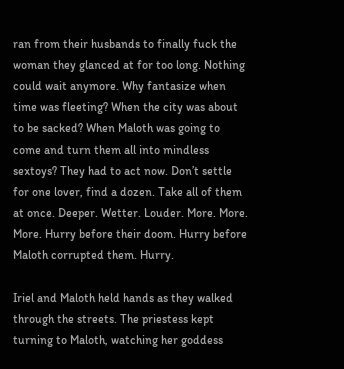ran from their husbands to finally fuck the woman they glanced at for too long. Nothing could wait anymore. Why fantasize when time was fleeting? When the city was about to be sacked? When Maloth was going to come and turn them all into mindless sextoys? They had to act now. Don’t settle for one lover, find a dozen. Take all of them at once. Deeper. Wetter. Louder. More. More. More. Hurry before their doom. Hurry before Maloth corrupted them. Hurry.

Iriel and Maloth held hands as they walked through the streets. The priestess kept turning to Maloth, watching her goddess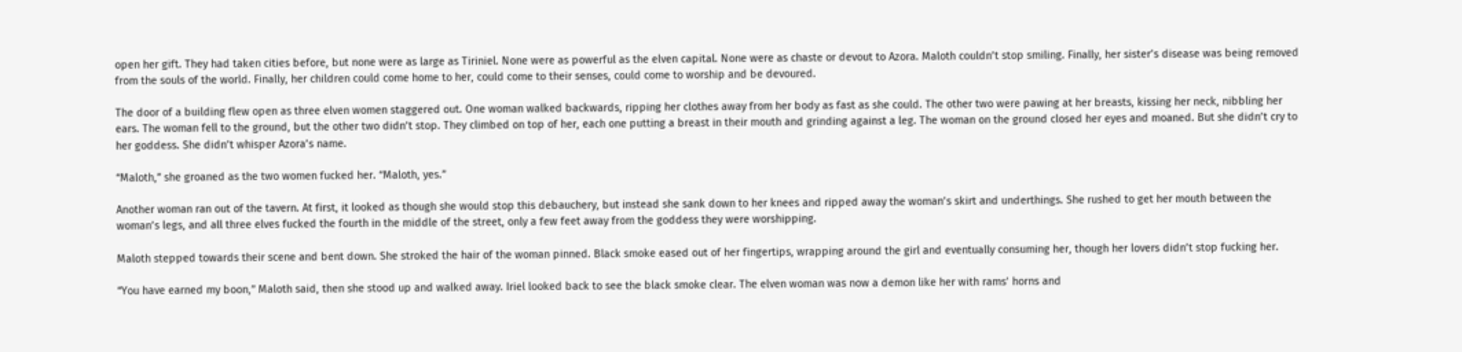open her gift. They had taken cities before, but none were as large as Tiriniel. None were as powerful as the elven capital. None were as chaste or devout to Azora. Maloth couldn’t stop smiling. Finally, her sister’s disease was being removed from the souls of the world. Finally, her children could come home to her, could come to their senses, could come to worship and be devoured.

The door of a building flew open as three elven women staggered out. One woman walked backwards, ripping her clothes away from her body as fast as she could. The other two were pawing at her breasts, kissing her neck, nibbling her ears. The woman fell to the ground, but the other two didn’t stop. They climbed on top of her, each one putting a breast in their mouth and grinding against a leg. The woman on the ground closed her eyes and moaned. But she didn’t cry to her goddess. She didn’t whisper Azora’s name.

“Maloth,” she groaned as the two women fucked her. “Maloth, yes.”

Another woman ran out of the tavern. At first, it looked as though she would stop this debauchery, but instead she sank down to her knees and ripped away the woman’s skirt and underthings. She rushed to get her mouth between the woman’s legs, and all three elves fucked the fourth in the middle of the street, only a few feet away from the goddess they were worshipping.

Maloth stepped towards their scene and bent down. She stroked the hair of the woman pinned. Black smoke eased out of her fingertips, wrapping around the girl and eventually consuming her, though her lovers didn’t stop fucking her.

“You have earned my boon,” Maloth said, then she stood up and walked away. Iriel looked back to see the black smoke clear. The elven woman was now a demon like her with rams’ horns and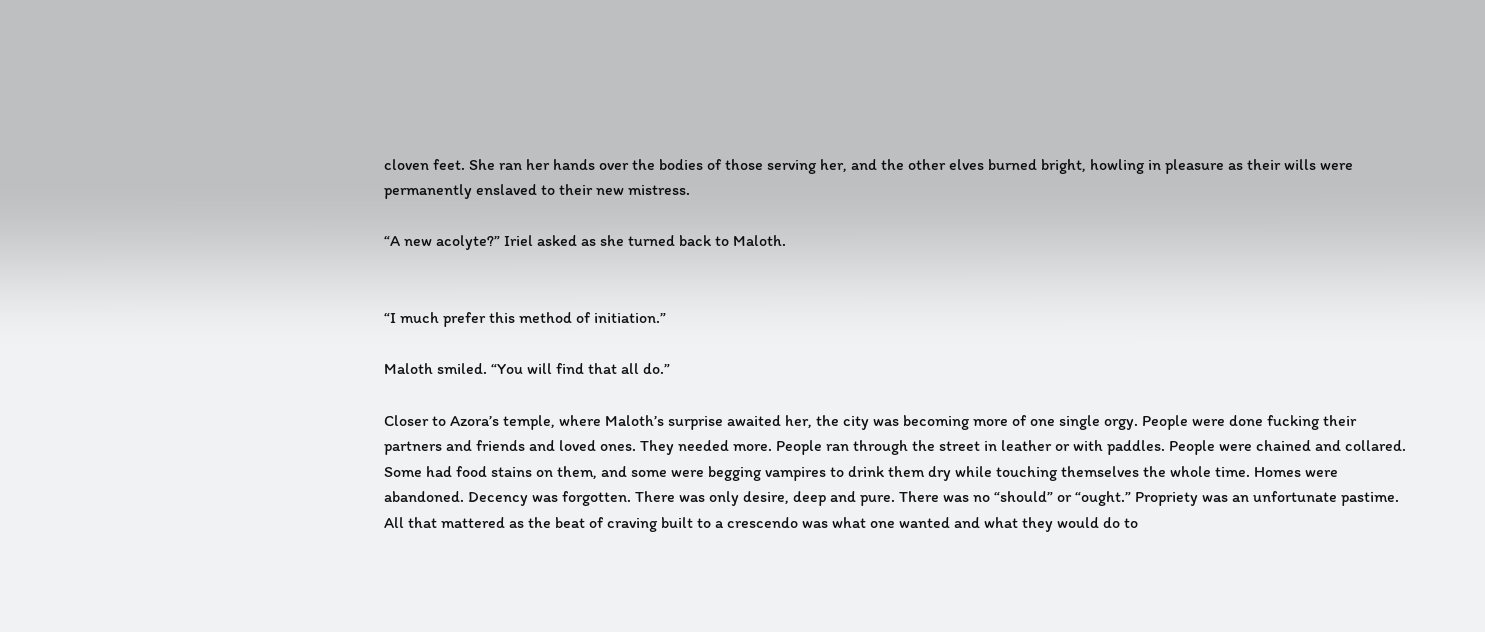cloven feet. She ran her hands over the bodies of those serving her, and the other elves burned bright, howling in pleasure as their wills were permanently enslaved to their new mistress.

“A new acolyte?” Iriel asked as she turned back to Maloth.


“I much prefer this method of initiation.”

Maloth smiled. “You will find that all do.”

Closer to Azora’s temple, where Maloth’s surprise awaited her, the city was becoming more of one single orgy. People were done fucking their partners and friends and loved ones. They needed more. People ran through the street in leather or with paddles. People were chained and collared. Some had food stains on them, and some were begging vampires to drink them dry while touching themselves the whole time. Homes were abandoned. Decency was forgotten. There was only desire, deep and pure. There was no “should” or “ought.” Propriety was an unfortunate pastime. All that mattered as the beat of craving built to a crescendo was what one wanted and what they would do to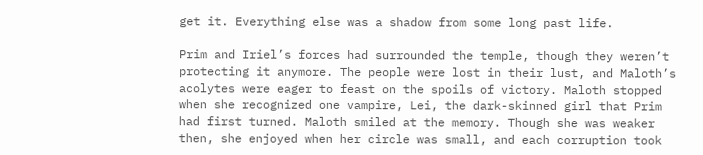get it. Everything else was a shadow from some long past life.

Prim and Iriel’s forces had surrounded the temple, though they weren’t protecting it anymore. The people were lost in their lust, and Maloth’s acolytes were eager to feast on the spoils of victory. Maloth stopped when she recognized one vampire, Lei, the dark-skinned girl that Prim had first turned. Maloth smiled at the memory. Though she was weaker then, she enjoyed when her circle was small, and each corruption took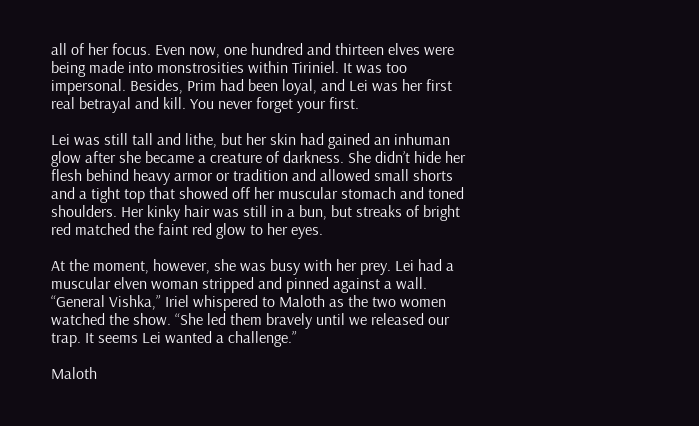all of her focus. Even now, one hundred and thirteen elves were being made into monstrosities within Tiriniel. It was too impersonal. Besides, Prim had been loyal, and Lei was her first real betrayal and kill. You never forget your first.

Lei was still tall and lithe, but her skin had gained an inhuman glow after she became a creature of darkness. She didn’t hide her flesh behind heavy armor or tradition and allowed small shorts and a tight top that showed off her muscular stomach and toned shoulders. Her kinky hair was still in a bun, but streaks of bright red matched the faint red glow to her eyes.

At the moment, however, she was busy with her prey. Lei had a muscular elven woman stripped and pinned against a wall. “General Vishka,” Iriel whispered to Maloth as the two women watched the show. “She led them bravely until we released our trap. It seems Lei wanted a challenge.”

Maloth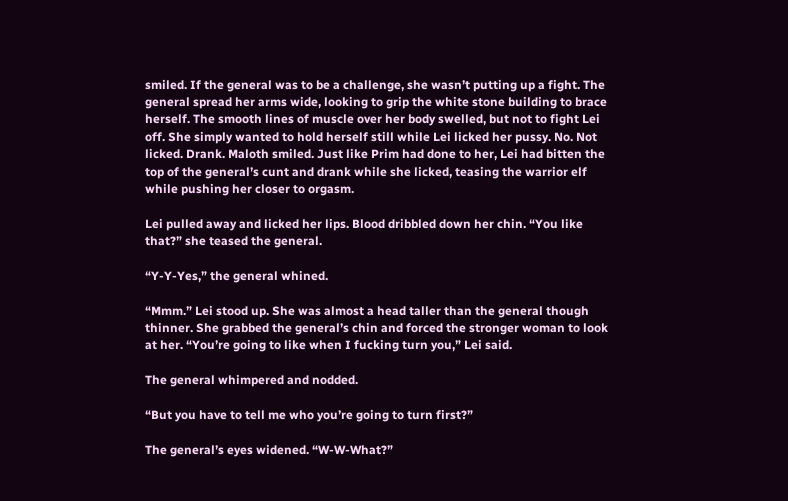smiled. If the general was to be a challenge, she wasn’t putting up a fight. The general spread her arms wide, looking to grip the white stone building to brace herself. The smooth lines of muscle over her body swelled, but not to fight Lei off. She simply wanted to hold herself still while Lei licked her pussy. No. Not licked. Drank. Maloth smiled. Just like Prim had done to her, Lei had bitten the top of the general’s cunt and drank while she licked, teasing the warrior elf while pushing her closer to orgasm.

Lei pulled away and licked her lips. Blood dribbled down her chin. “You like that?” she teased the general.

“Y-Y-Yes,” the general whined.

“Mmm.” Lei stood up. She was almost a head taller than the general though thinner. She grabbed the general’s chin and forced the stronger woman to look at her. “You’re going to like when I fucking turn you,” Lei said.

The general whimpered and nodded.

“But you have to tell me who you’re going to turn first?”

The general’s eyes widened. “W-W-What?”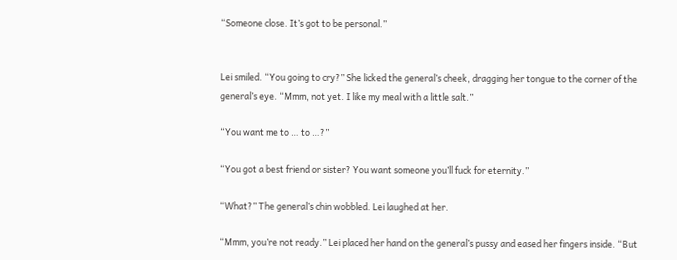“Someone close. It’s got to be personal.”


Lei smiled. “You going to cry?” She licked the general’s cheek, dragging her tongue to the corner of the general’s eye. “Mmm, not yet. I like my meal with a little salt.”

“You want me to … to …?”

“You got a best friend or sister? You want someone you’ll fuck for eternity.”

“What?” The general’s chin wobbled. Lei laughed at her.

“Mmm, you’re not ready.” Lei placed her hand on the general’s pussy and eased her fingers inside. “But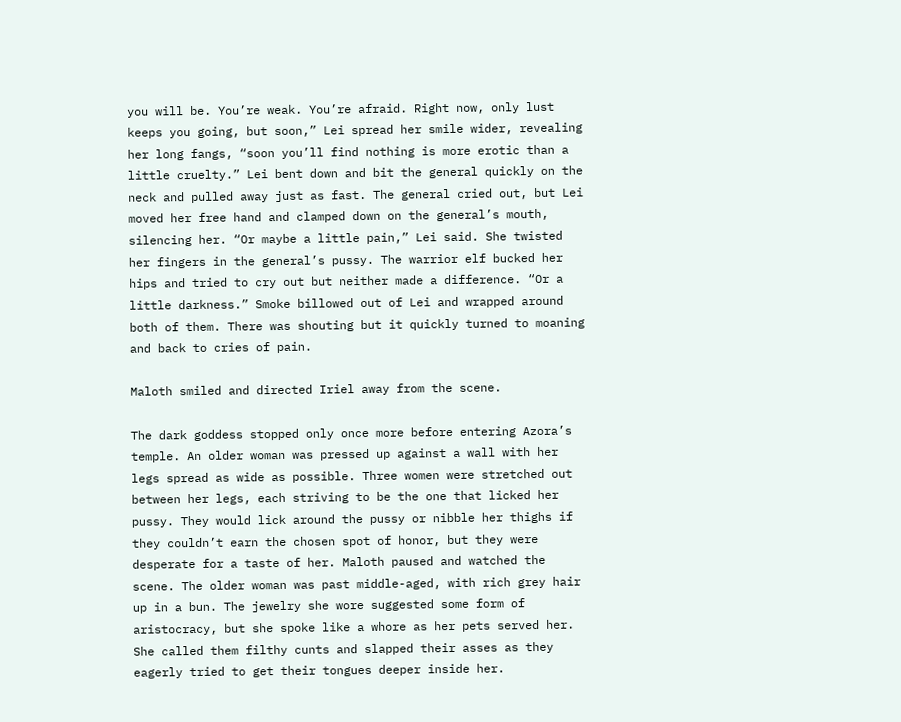you will be. You’re weak. You’re afraid. Right now, only lust keeps you going, but soon,” Lei spread her smile wider, revealing her long fangs, “soon you’ll find nothing is more erotic than a little cruelty.” Lei bent down and bit the general quickly on the neck and pulled away just as fast. The general cried out, but Lei moved her free hand and clamped down on the general’s mouth, silencing her. “Or maybe a little pain,” Lei said. She twisted her fingers in the general’s pussy. The warrior elf bucked her hips and tried to cry out but neither made a difference. “Or a little darkness.” Smoke billowed out of Lei and wrapped around both of them. There was shouting but it quickly turned to moaning and back to cries of pain.

Maloth smiled and directed Iriel away from the scene.

The dark goddess stopped only once more before entering Azora’s temple. An older woman was pressed up against a wall with her legs spread as wide as possible. Three women were stretched out between her legs, each striving to be the one that licked her pussy. They would lick around the pussy or nibble her thighs if they couldn’t earn the chosen spot of honor, but they were desperate for a taste of her. Maloth paused and watched the scene. The older woman was past middle-aged, with rich grey hair up in a bun. The jewelry she wore suggested some form of aristocracy, but she spoke like a whore as her pets served her. She called them filthy cunts and slapped their asses as they eagerly tried to get their tongues deeper inside her.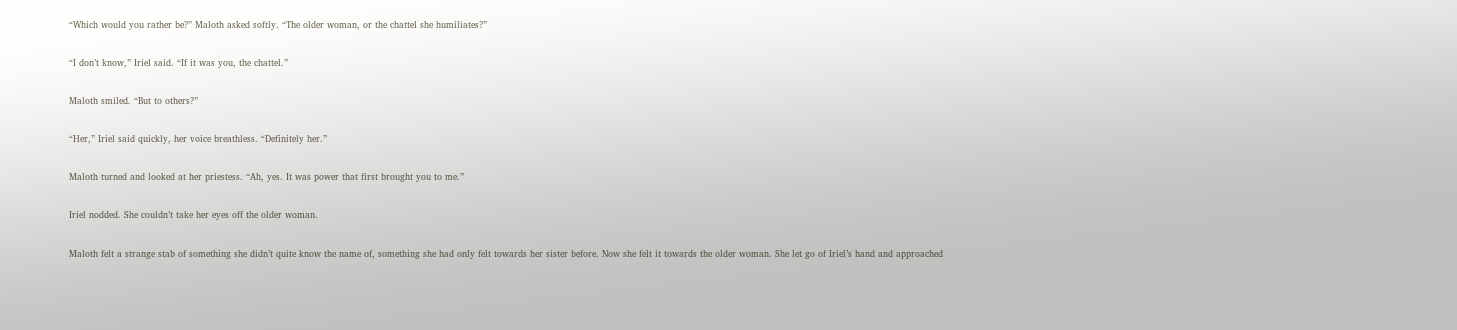“Which would you rather be?” Maloth asked softly. “The older woman, or the chattel she humiliates?”

“I don’t know,” Iriel said. “If it was you, the chattel.”

Maloth smiled. “But to others?”

“Her,” Iriel said quickly, her voice breathless. “Definitely her.”

Maloth turned and looked at her priestess. “Ah, yes. It was power that first brought you to me.”

Iriel nodded. She couldn’t take her eyes off the older woman.

Maloth felt a strange stab of something she didn’t quite know the name of, something she had only felt towards her sister before. Now she felt it towards the older woman. She let go of Iriel’s hand and approached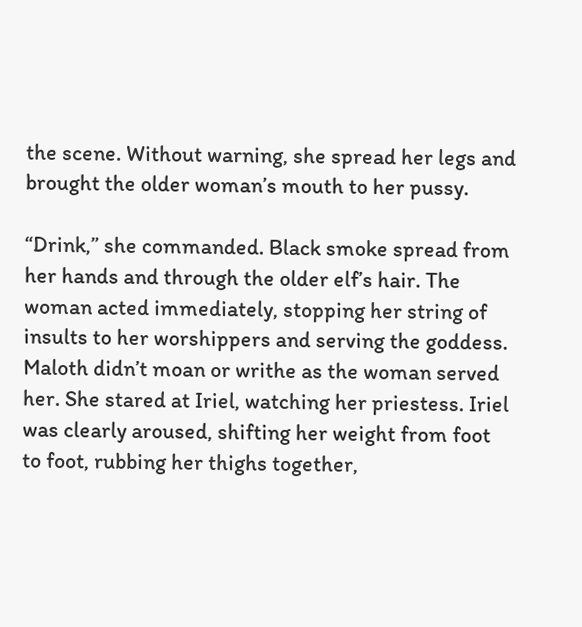the scene. Without warning, she spread her legs and brought the older woman’s mouth to her pussy.

“Drink,” she commanded. Black smoke spread from her hands and through the older elf’s hair. The woman acted immediately, stopping her string of insults to her worshippers and serving the goddess. Maloth didn’t moan or writhe as the woman served her. She stared at Iriel, watching her priestess. Iriel was clearly aroused, shifting her weight from foot to foot, rubbing her thighs together,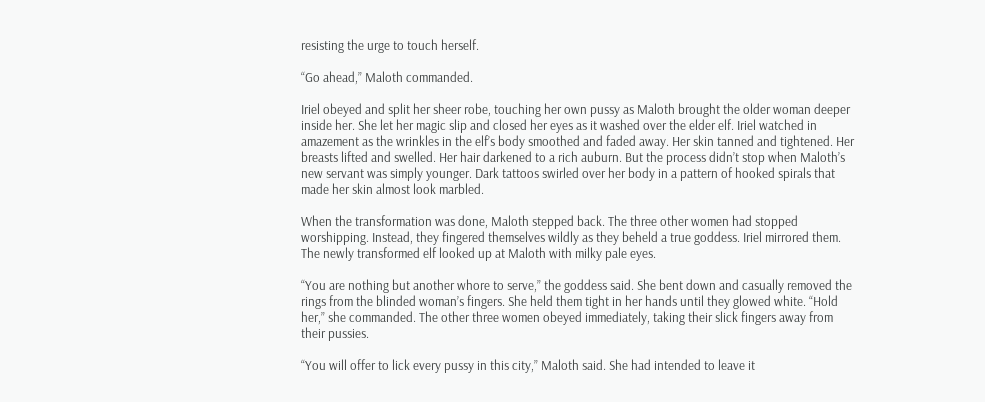resisting the urge to touch herself.

“Go ahead,” Maloth commanded.

Iriel obeyed and split her sheer robe, touching her own pussy as Maloth brought the older woman deeper inside her. She let her magic slip and closed her eyes as it washed over the elder elf. Iriel watched in amazement as the wrinkles in the elf’s body smoothed and faded away. Her skin tanned and tightened. Her breasts lifted and swelled. Her hair darkened to a rich auburn. But the process didn’t stop when Maloth’s new servant was simply younger. Dark tattoos swirled over her body in a pattern of hooked spirals that made her skin almost look marbled.

When the transformation was done, Maloth stepped back. The three other women had stopped worshipping. Instead, they fingered themselves wildly as they beheld a true goddess. Iriel mirrored them. The newly transformed elf looked up at Maloth with milky pale eyes.

“You are nothing but another whore to serve,” the goddess said. She bent down and casually removed the rings from the blinded woman’s fingers. She held them tight in her hands until they glowed white. “Hold her,” she commanded. The other three women obeyed immediately, taking their slick fingers away from their pussies.

“You will offer to lick every pussy in this city,” Maloth said. She had intended to leave it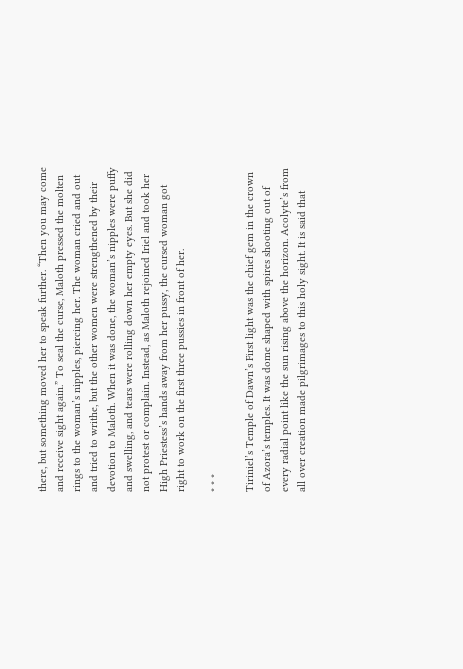there, but something moved her to speak further. “Then you may come and receive sight again.” To seal the curse, Maloth pressed the molten rings to the woman’s nipples, piercing her. The woman cried and out and tried to writhe, but the other women were strengthened by their devotion to Maloth. When it was done, the woman’s nipples were puffy and swelling, and tears were rolling down her empty eyes. But she did not protest or complain. Instead, as Maloth rejoined Iriel and took her High Priestess’s hands away from her pussy, the cursed woman got right to work on the first three pussies in front of her.

* * *

Tiriniel’s Temple of Dawn’s First light was the chief gem in the crown of Azora’s temples. It was dome shaped with spires shooting out of every radial point like the sun rising above the horizon. Acolyte’s from all over creation made pilgrimages to this holy sight. It is said that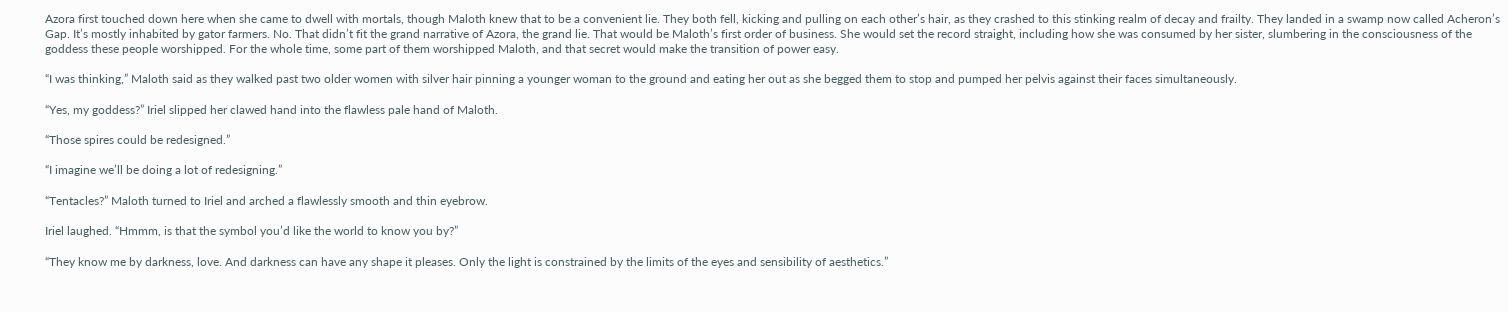Azora first touched down here when she came to dwell with mortals, though Maloth knew that to be a convenient lie. They both fell, kicking and pulling on each other’s hair, as they crashed to this stinking realm of decay and frailty. They landed in a swamp now called Acheron’s Gap. It’s mostly inhabited by gator farmers. No. That didn’t fit the grand narrative of Azora, the grand lie. That would be Maloth’s first order of business. She would set the record straight, including how she was consumed by her sister, slumbering in the consciousness of the goddess these people worshipped. For the whole time, some part of them worshipped Maloth, and that secret would make the transition of power easy.

“I was thinking,” Maloth said as they walked past two older women with silver hair pinning a younger woman to the ground and eating her out as she begged them to stop and pumped her pelvis against their faces simultaneously.

“Yes, my goddess?” Iriel slipped her clawed hand into the flawless pale hand of Maloth.

“Those spires could be redesigned.”

“I imagine we’ll be doing a lot of redesigning.”

“Tentacles?” Maloth turned to Iriel and arched a flawlessly smooth and thin eyebrow.

Iriel laughed. “Hmmm, is that the symbol you’d like the world to know you by?”

“They know me by darkness, love. And darkness can have any shape it pleases. Only the light is constrained by the limits of the eyes and sensibility of aesthetics.”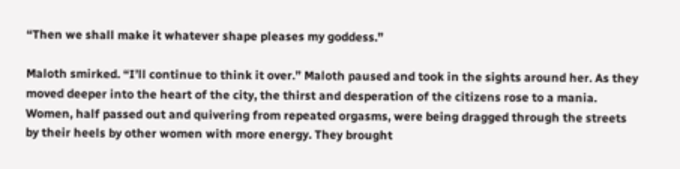“Then we shall make it whatever shape pleases my goddess.”

Maloth smirked. “I’ll continue to think it over.” Maloth paused and took in the sights around her. As they moved deeper into the heart of the city, the thirst and desperation of the citizens rose to a mania. Women, half passed out and quivering from repeated orgasms, were being dragged through the streets by their heels by other women with more energy. They brought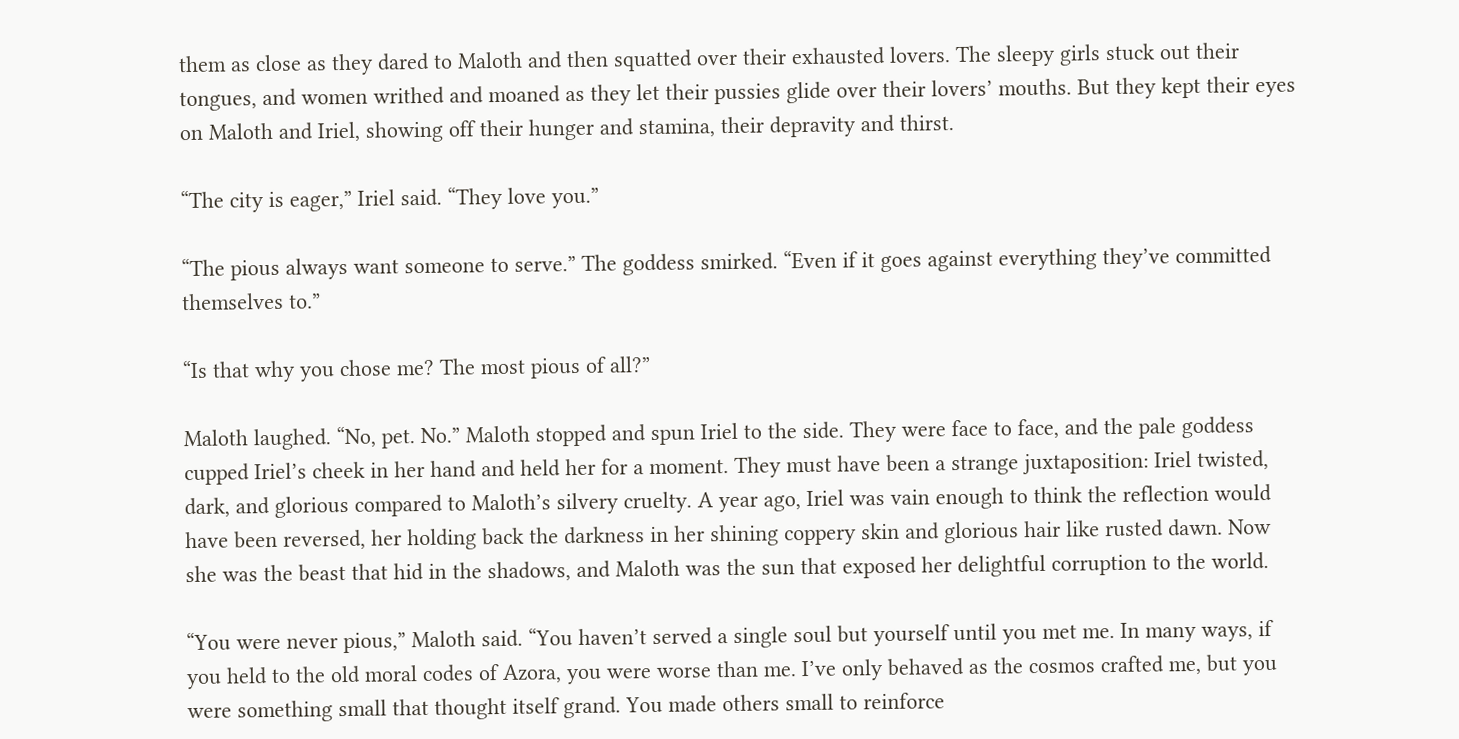them as close as they dared to Maloth and then squatted over their exhausted lovers. The sleepy girls stuck out their tongues, and women writhed and moaned as they let their pussies glide over their lovers’ mouths. But they kept their eyes on Maloth and Iriel, showing off their hunger and stamina, their depravity and thirst.

“The city is eager,” Iriel said. “They love you.”

“The pious always want someone to serve.” The goddess smirked. “Even if it goes against everything they’ve committed themselves to.”

“Is that why you chose me? The most pious of all?”

Maloth laughed. “No, pet. No.” Maloth stopped and spun Iriel to the side. They were face to face, and the pale goddess cupped Iriel’s cheek in her hand and held her for a moment. They must have been a strange juxtaposition: Iriel twisted, dark, and glorious compared to Maloth’s silvery cruelty. A year ago, Iriel was vain enough to think the reflection would have been reversed, her holding back the darkness in her shining coppery skin and glorious hair like rusted dawn. Now she was the beast that hid in the shadows, and Maloth was the sun that exposed her delightful corruption to the world.

“You were never pious,” Maloth said. “You haven’t served a single soul but yourself until you met me. In many ways, if you held to the old moral codes of Azora, you were worse than me. I’ve only behaved as the cosmos crafted me, but you were something small that thought itself grand. You made others small to reinforce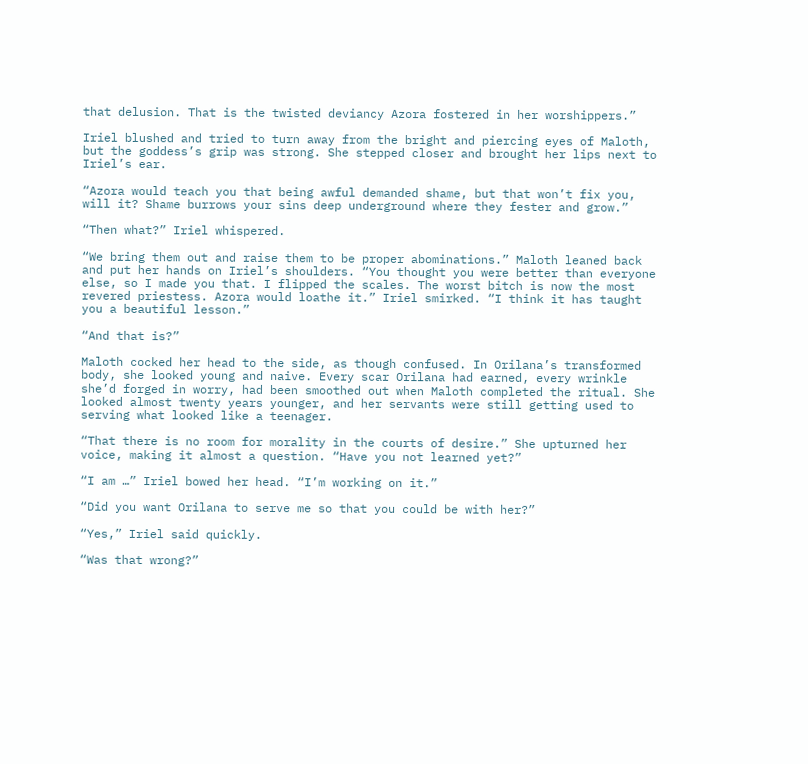that delusion. That is the twisted deviancy Azora fostered in her worshippers.”

Iriel blushed and tried to turn away from the bright and piercing eyes of Maloth, but the goddess’s grip was strong. She stepped closer and brought her lips next to Iriel’s ear.

“Azora would teach you that being awful demanded shame, but that won’t fix you, will it? Shame burrows your sins deep underground where they fester and grow.”

“Then what?” Iriel whispered.

“We bring them out and raise them to be proper abominations.” Maloth leaned back and put her hands on Iriel’s shoulders. “You thought you were better than everyone else, so I made you that. I flipped the scales. The worst bitch is now the most revered priestess. Azora would loathe it.” Iriel smirked. “I think it has taught you a beautiful lesson.”

“And that is?”

Maloth cocked her head to the side, as though confused. In Orilana’s transformed body, she looked young and naive. Every scar Orilana had earned, every wrinkle she’d forged in worry, had been smoothed out when Maloth completed the ritual. She looked almost twenty years younger, and her servants were still getting used to serving what looked like a teenager.

“That there is no room for morality in the courts of desire.” She upturned her voice, making it almost a question. “Have you not learned yet?”

“I am …” Iriel bowed her head. “I’m working on it.”

“Did you want Orilana to serve me so that you could be with her?”

“Yes,” Iriel said quickly.

“Was that wrong?”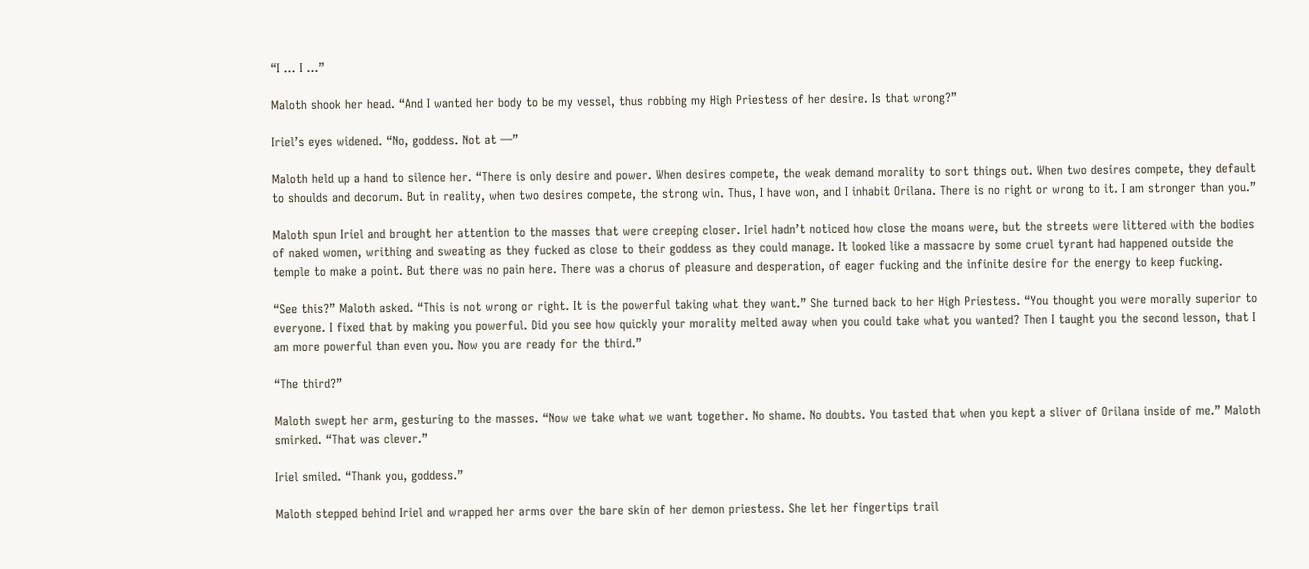“I ... I …”

Maloth shook her head. “And I wanted her body to be my vessel, thus robbing my High Priestess of her desire. Is that wrong?”

Iriel’s eyes widened. “No, goddess. Not at —”

Maloth held up a hand to silence her. “There is only desire and power. When desires compete, the weak demand morality to sort things out. When two desires compete, they default to shoulds and decorum. But in reality, when two desires compete, the strong win. Thus, I have won, and I inhabit Orilana. There is no right or wrong to it. I am stronger than you.”

Maloth spun Iriel and brought her attention to the masses that were creeping closer. Iriel hadn’t noticed how close the moans were, but the streets were littered with the bodies of naked women, writhing and sweating as they fucked as close to their goddess as they could manage. It looked like a massacre by some cruel tyrant had happened outside the temple to make a point. But there was no pain here. There was a chorus of pleasure and desperation, of eager fucking and the infinite desire for the energy to keep fucking.

“See this?” Maloth asked. “This is not wrong or right. It is the powerful taking what they want.” She turned back to her High Priestess. “You thought you were morally superior to everyone. I fixed that by making you powerful. Did you see how quickly your morality melted away when you could take what you wanted? Then I taught you the second lesson, that I am more powerful than even you. Now you are ready for the third.”

“The third?”

Maloth swept her arm, gesturing to the masses. “Now we take what we want together. No shame. No doubts. You tasted that when you kept a sliver of Orilana inside of me.” Maloth smirked. “That was clever.”

Iriel smiled. “Thank you, goddess.”

Maloth stepped behind Iriel and wrapped her arms over the bare skin of her demon priestess. She let her fingertips trail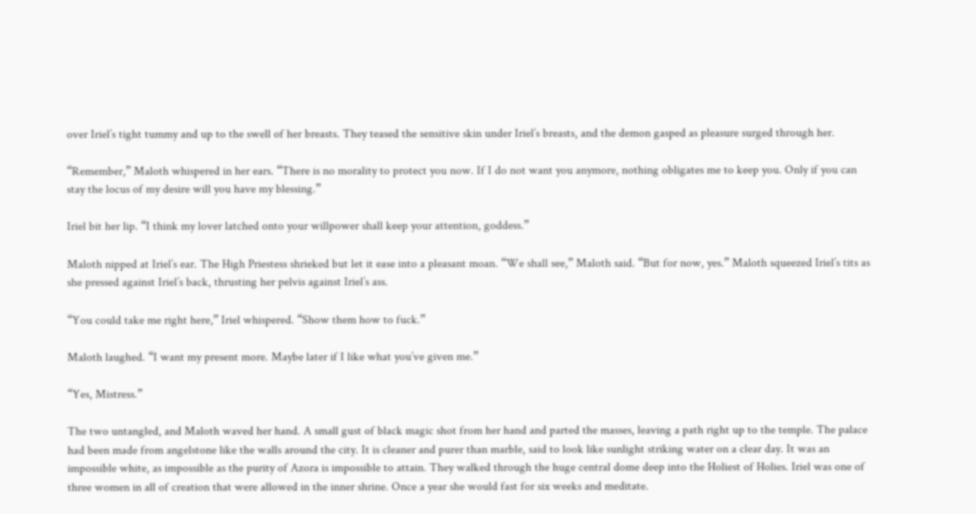over Iriel’s tight tummy and up to the swell of her breasts. They teased the sensitive skin under Iriel’s breasts, and the demon gasped as pleasure surged through her.

“Remember,” Maloth whispered in her ears. “There is no morality to protect you now. If I do not want you anymore, nothing obligates me to keep you. Only if you can stay the locus of my desire will you have my blessing.”

Iriel bit her lip. “I think my lover latched onto your willpower shall keep your attention, goddess.”

Maloth nipped at Iriel’s ear. The High Priestess shrieked but let it ease into a pleasant moan. “We shall see,” Maloth said. “But for now, yes.” Maloth squeezed Iriel’s tits as she pressed against Iriel’s back, thrusting her pelvis against Iriel’s ass.

“You could take me right here,” Iriel whispered. “Show them how to fuck.”

Maloth laughed. “I want my present more. Maybe later if I like what you’ve given me.”

“Yes, Mistress.”

The two untangled, and Maloth waved her hand. A small gust of black magic shot from her hand and parted the masses, leaving a path right up to the temple. The palace had been made from angelstone like the walls around the city. It is cleaner and purer than marble, said to look like sunlight striking water on a clear day. It was an impossible white, as impossible as the purity of Azora is impossible to attain. They walked through the huge central dome deep into the Holiest of Holies. Iriel was one of three women in all of creation that were allowed in the inner shrine. Once a year she would fast for six weeks and meditate.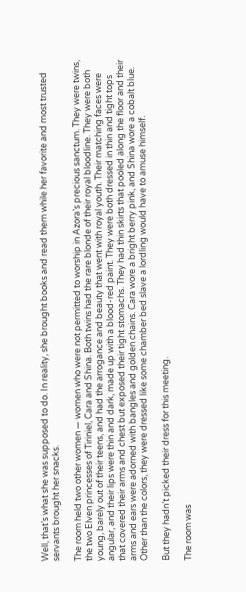Well, that’s what she was supposed to do. In reality, she brought books and read them while her favorite and most trusted servants brought her snacks.

The room held two other women — women who were not permitted to worship in Azora’s precious sanctum. They were twins, the two Elven princesses of Tiriniel, Cara and Shina. Both twins had the rare blonde of their royal bloodline. They were both young, barely out of their teens, and had the arrogance and beauty that went with royal youth. Their matching faces were angular, and their lips were thin and dark, made up with a blood-red paint. They were both dressed in thin and tight tops that covered their arms and chest but exposed their tight stomachs. They had thin skirts that pooled along the floor and their arms and ears were adorned with bangles and golden chains. Cara wore a bright berry pink, and Shina wore a cobalt blue. Other than the colors, they were dressed like some chamber bed slave a lordling would have to amuse himself.

But they hadn’t picked their dress for this meeting.

The room was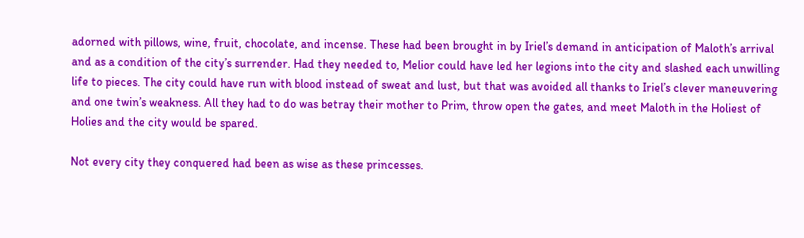adorned with pillows, wine, fruit, chocolate, and incense. These had been brought in by Iriel’s demand in anticipation of Maloth’s arrival and as a condition of the city’s surrender. Had they needed to, Melior could have led her legions into the city and slashed each unwilling life to pieces. The city could have run with blood instead of sweat and lust, but that was avoided all thanks to Iriel’s clever maneuvering and one twin’s weakness. All they had to do was betray their mother to Prim, throw open the gates, and meet Maloth in the Holiest of Holies and the city would be spared.

Not every city they conquered had been as wise as these princesses.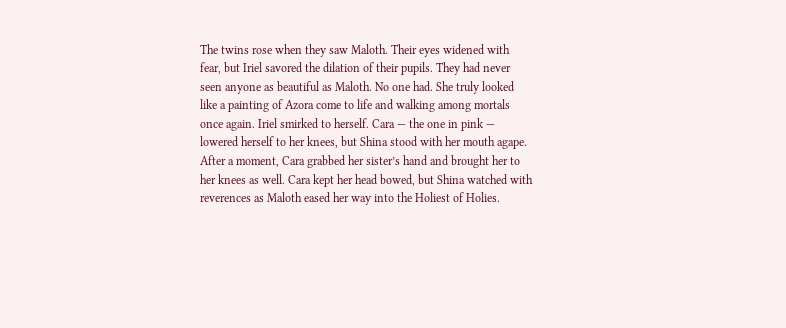The twins rose when they saw Maloth. Their eyes widened with fear, but Iriel savored the dilation of their pupils. They had never seen anyone as beautiful as Maloth. No one had. She truly looked like a painting of Azora come to life and walking among mortals once again. Iriel smirked to herself. Cara — the one in pink — lowered herself to her knees, but Shina stood with her mouth agape. After a moment, Cara grabbed her sister’s hand and brought her to her knees as well. Cara kept her head bowed, but Shina watched with reverences as Maloth eased her way into the Holiest of Holies.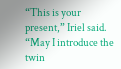“This is your present,” Iriel said. “May I introduce the twin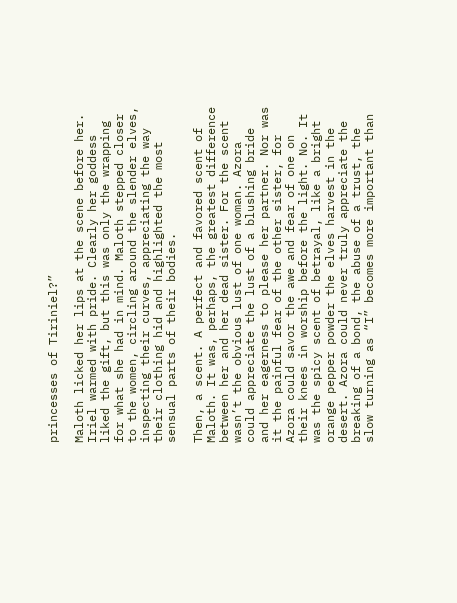princesses of Tiriniel?”

Maloth licked her lips at the scene before her. Iriel warmed with pride. Clearly her goddess liked the gift, but this was only the wrapping for what she had in mind. Maloth stepped closer to the women, circling around the slender elves, inspecting their curves, appreciating the way their clothing hid and highlighted the most sensual parts of their bodies.

Then, a scent. A perfect and favored scent of Maloth. It was, perhaps, the greatest difference between her and her dead sister. For the scent wasn’t the obvious lust of one woman. Azora could appreciate the lust of a blushing bride and her eagerness to please her partner. Nor was it the painful fear of the other sister, for Azora could savor the awe and fear of one on their knees in worship before the light. No. It was the spicy scent of betrayal, like a bright orange pepper powder the elves harvest in the desert. Azora could never truly appreciate the breaking of a bond, the abuse of a trust, the slow turning as “I” becomes more important than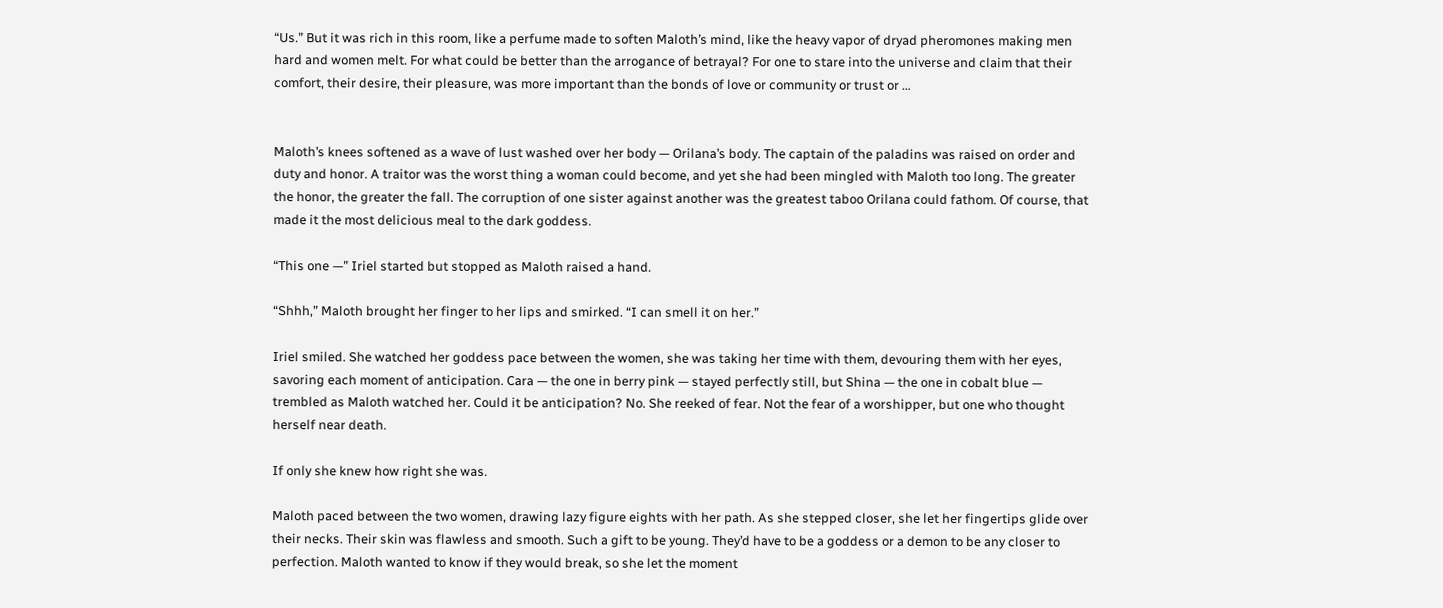“Us.” But it was rich in this room, like a perfume made to soften Maloth’s mind, like the heavy vapor of dryad pheromones making men hard and women melt. For what could be better than the arrogance of betrayal? For one to stare into the universe and claim that their comfort, their desire, their pleasure, was more important than the bonds of love or community or trust or …


Maloth’s knees softened as a wave of lust washed over her body — Orilana’s body. The captain of the paladins was raised on order and duty and honor. A traitor was the worst thing a woman could become, and yet she had been mingled with Maloth too long. The greater the honor, the greater the fall. The corruption of one sister against another was the greatest taboo Orilana could fathom. Of course, that made it the most delicious meal to the dark goddess.

“This one —” Iriel started but stopped as Maloth raised a hand.

“Shhh,” Maloth brought her finger to her lips and smirked. “I can smell it on her.”

Iriel smiled. She watched her goddess pace between the women, she was taking her time with them, devouring them with her eyes, savoring each moment of anticipation. Cara — the one in berry pink — stayed perfectly still, but Shina — the one in cobalt blue — trembled as Maloth watched her. Could it be anticipation? No. She reeked of fear. Not the fear of a worshipper, but one who thought herself near death.

If only she knew how right she was.

Maloth paced between the two women, drawing lazy figure eights with her path. As she stepped closer, she let her fingertips glide over their necks. Their skin was flawless and smooth. Such a gift to be young. They’d have to be a goddess or a demon to be any closer to perfection. Maloth wanted to know if they would break, so she let the moment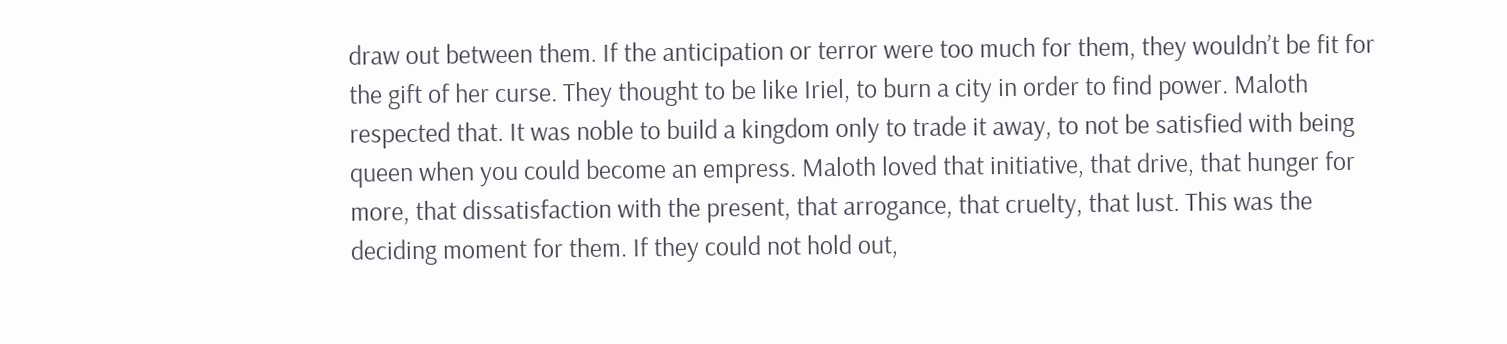draw out between them. If the anticipation or terror were too much for them, they wouldn’t be fit for the gift of her curse. They thought to be like Iriel, to burn a city in order to find power. Maloth respected that. It was noble to build a kingdom only to trade it away, to not be satisfied with being queen when you could become an empress. Maloth loved that initiative, that drive, that hunger for more, that dissatisfaction with the present, that arrogance, that cruelty, that lust. This was the deciding moment for them. If they could not hold out,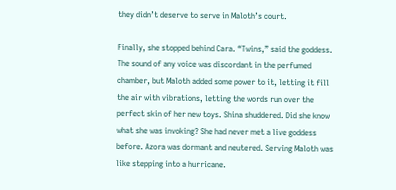they didn’t deserve to serve in Maloth’s court.

Finally, she stopped behind Cara. “Twins,” said the goddess. The sound of any voice was discordant in the perfumed chamber, but Maloth added some power to it, letting it fill the air with vibrations, letting the words run over the perfect skin of her new toys. Shina shuddered. Did she know what she was invoking? She had never met a live goddess before. Azora was dormant and neutered. Serving Maloth was like stepping into a hurricane.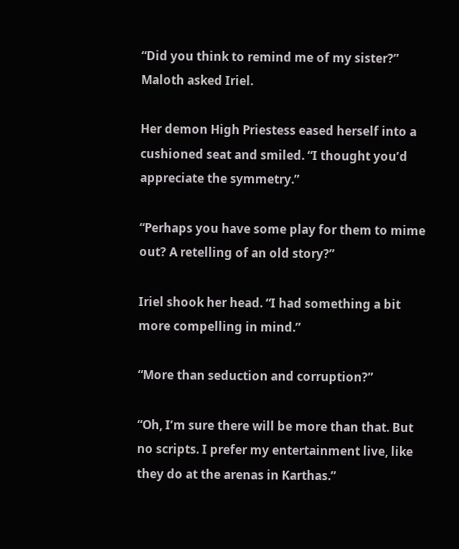“Did you think to remind me of my sister?” Maloth asked Iriel.

Her demon High Priestess eased herself into a cushioned seat and smiled. “I thought you’d appreciate the symmetry.”

“Perhaps you have some play for them to mime out? A retelling of an old story?”

Iriel shook her head. “I had something a bit more compelling in mind.”

“More than seduction and corruption?”

“Oh, I’m sure there will be more than that. But no scripts. I prefer my entertainment live, like they do at the arenas in Karthas.”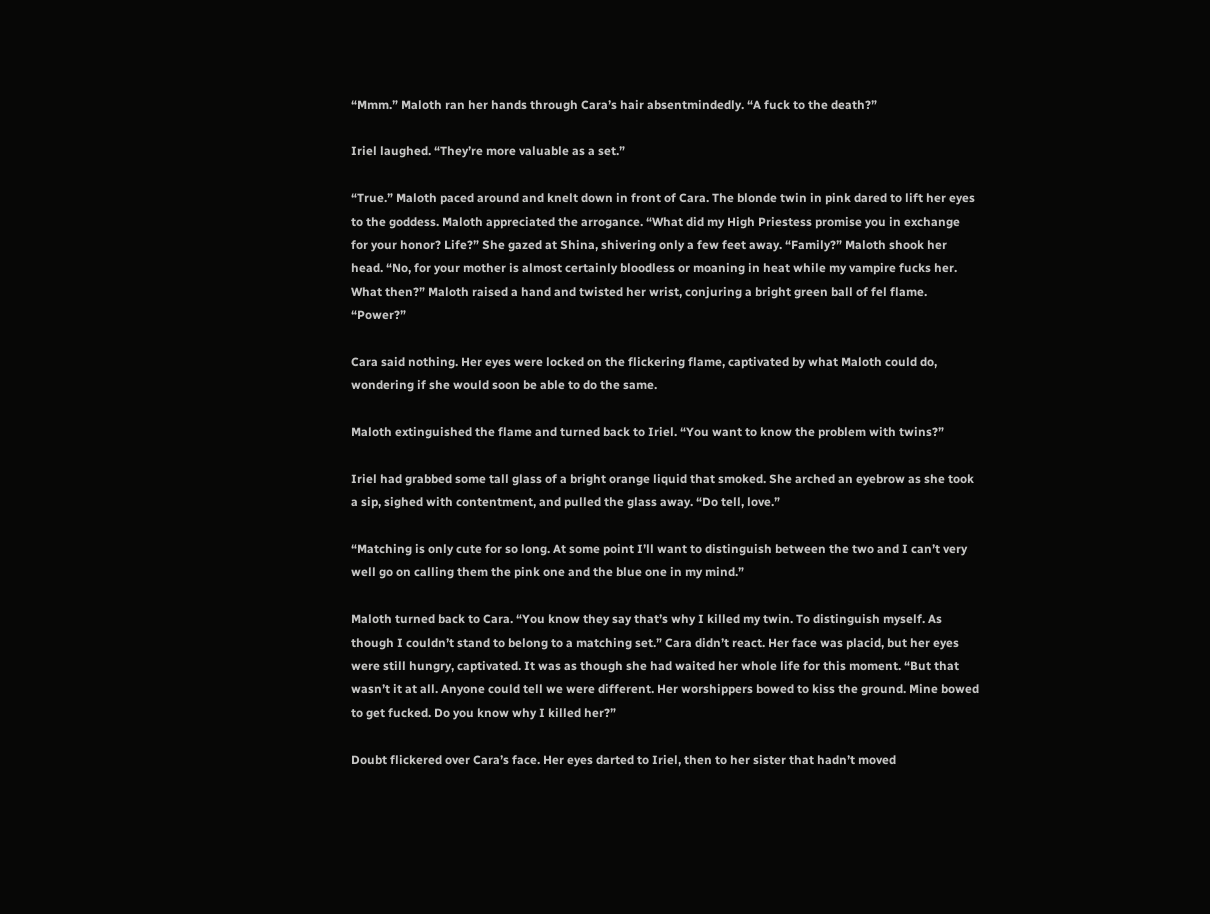“Mmm.” Maloth ran her hands through Cara’s hair absentmindedly. “A fuck to the death?”

Iriel laughed. “They’re more valuable as a set.”

“True.” Maloth paced around and knelt down in front of Cara. The blonde twin in pink dared to lift her eyes to the goddess. Maloth appreciated the arrogance. “What did my High Priestess promise you in exchange for your honor? Life?” She gazed at Shina, shivering only a few feet away. “Family?” Maloth shook her head. “No, for your mother is almost certainly bloodless or moaning in heat while my vampire fucks her. What then?” Maloth raised a hand and twisted her wrist, conjuring a bright green ball of fel flame. “Power?”

Cara said nothing. Her eyes were locked on the flickering flame, captivated by what Maloth could do, wondering if she would soon be able to do the same.

Maloth extinguished the flame and turned back to Iriel. “You want to know the problem with twins?”

Iriel had grabbed some tall glass of a bright orange liquid that smoked. She arched an eyebrow as she took a sip, sighed with contentment, and pulled the glass away. “Do tell, love.”

“Matching is only cute for so long. At some point I’ll want to distinguish between the two and I can’t very well go on calling them the pink one and the blue one in my mind.”

Maloth turned back to Cara. “You know they say that’s why I killed my twin. To distinguish myself. As though I couldn’t stand to belong to a matching set.” Cara didn’t react. Her face was placid, but her eyes were still hungry, captivated. It was as though she had waited her whole life for this moment. “But that wasn’t it at all. Anyone could tell we were different. Her worshippers bowed to kiss the ground. Mine bowed to get fucked. Do you know why I killed her?”

Doubt flickered over Cara’s face. Her eyes darted to Iriel, then to her sister that hadn’t moved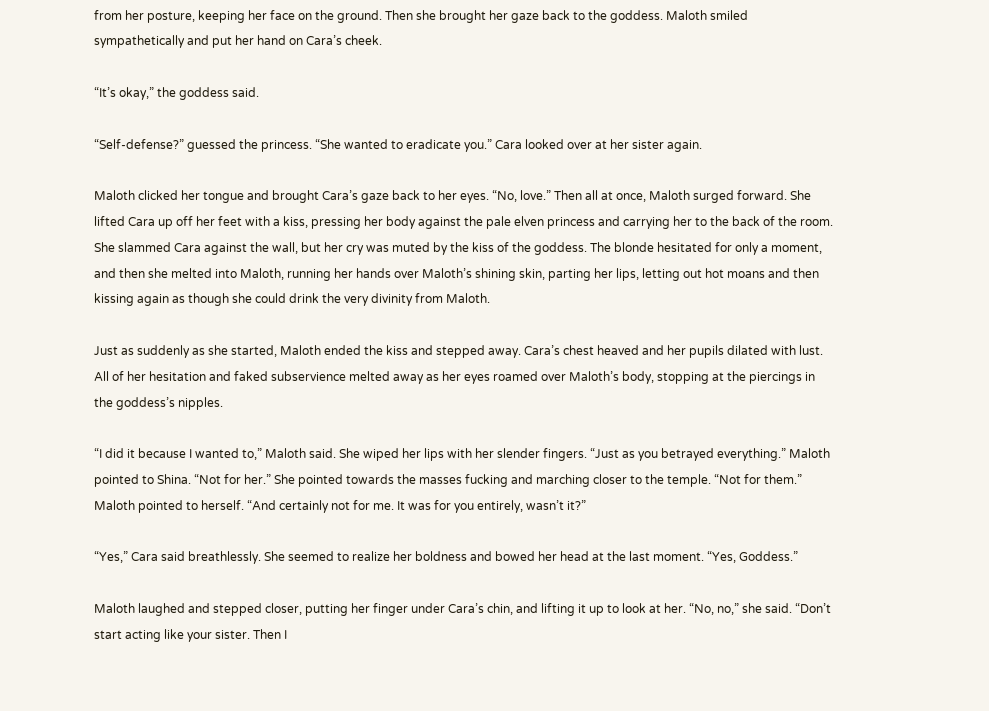from her posture, keeping her face on the ground. Then she brought her gaze back to the goddess. Maloth smiled sympathetically and put her hand on Cara’s cheek.

“It’s okay,” the goddess said.

“Self-defense?” guessed the princess. “She wanted to eradicate you.” Cara looked over at her sister again.

Maloth clicked her tongue and brought Cara’s gaze back to her eyes. “No, love.” Then all at once, Maloth surged forward. She lifted Cara up off her feet with a kiss, pressing her body against the pale elven princess and carrying her to the back of the room. She slammed Cara against the wall, but her cry was muted by the kiss of the goddess. The blonde hesitated for only a moment, and then she melted into Maloth, running her hands over Maloth’s shining skin, parting her lips, letting out hot moans and then kissing again as though she could drink the very divinity from Maloth.

Just as suddenly as she started, Maloth ended the kiss and stepped away. Cara’s chest heaved and her pupils dilated with lust. All of her hesitation and faked subservience melted away as her eyes roamed over Maloth’s body, stopping at the piercings in the goddess’s nipples.

“I did it because I wanted to,” Maloth said. She wiped her lips with her slender fingers. “Just as you betrayed everything.” Maloth pointed to Shina. “Not for her.” She pointed towards the masses fucking and marching closer to the temple. “Not for them.” Maloth pointed to herself. “And certainly not for me. It was for you entirely, wasn’t it?”

“Yes,” Cara said breathlessly. She seemed to realize her boldness and bowed her head at the last moment. “Yes, Goddess.”

Maloth laughed and stepped closer, putting her finger under Cara’s chin, and lifting it up to look at her. “No, no,” she said. “Don’t start acting like your sister. Then I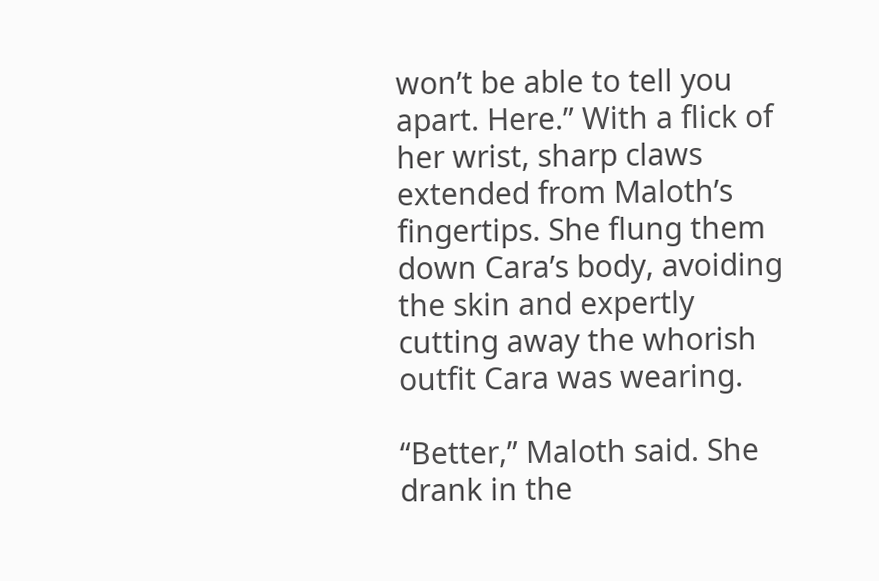won’t be able to tell you apart. Here.” With a flick of her wrist, sharp claws extended from Maloth’s fingertips. She flung them down Cara’s body, avoiding the skin and expertly cutting away the whorish outfit Cara was wearing.

“Better,” Maloth said. She drank in the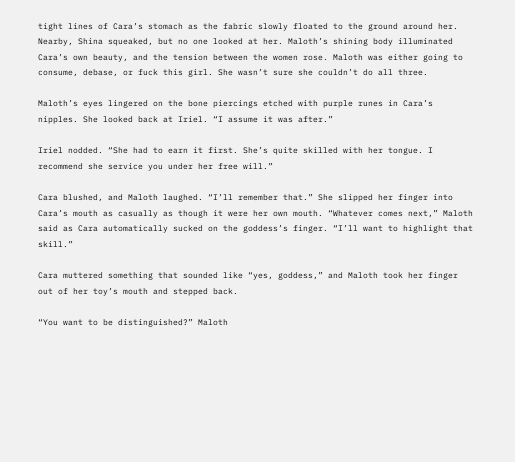tight lines of Cara’s stomach as the fabric slowly floated to the ground around her. Nearby, Shina squeaked, but no one looked at her. Maloth’s shining body illuminated Cara’s own beauty, and the tension between the women rose. Maloth was either going to consume, debase, or fuck this girl. She wasn’t sure she couldn’t do all three.

Maloth’s eyes lingered on the bone piercings etched with purple runes in Cara’s nipples. She looked back at Iriel. “I assume it was after.”

Iriel nodded. “She had to earn it first. She’s quite skilled with her tongue. I recommend she service you under her free will.”

Cara blushed, and Maloth laughed. “I’ll remember that.” She slipped her finger into Cara’s mouth as casually as though it were her own mouth. “Whatever comes next,” Maloth said as Cara automatically sucked on the goddess’s finger. “I’ll want to highlight that skill.”

Cara muttered something that sounded like “yes, goddess,” and Maloth took her finger out of her toy’s mouth and stepped back.

“You want to be distinguished?” Maloth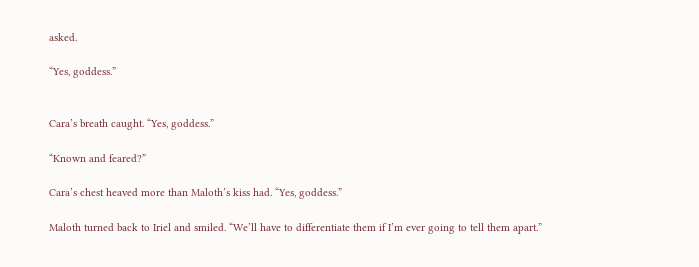asked.

“Yes, goddess.”


Cara’s breath caught. “Yes, goddess.”

“Known and feared?”

Cara’s chest heaved more than Maloth’s kiss had. “Yes, goddess.”

Maloth turned back to Iriel and smiled. “We’ll have to differentiate them if I’m ever going to tell them apart.”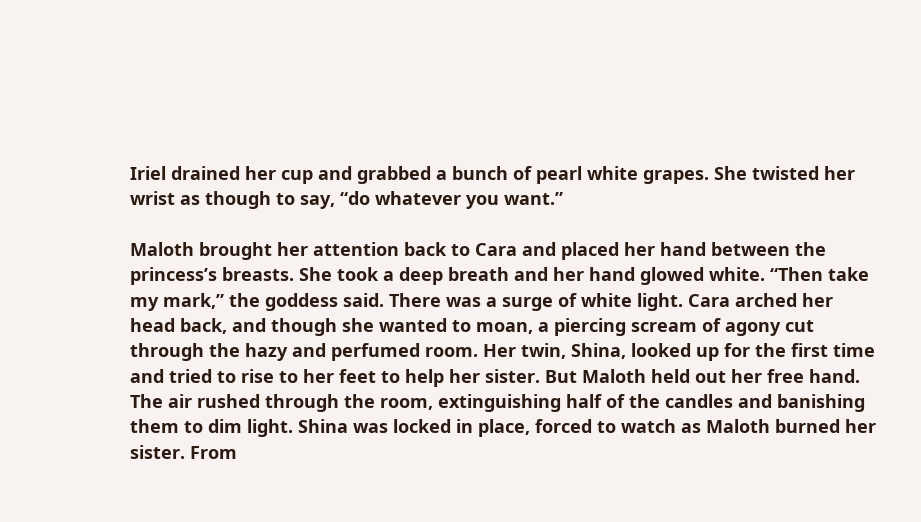Iriel drained her cup and grabbed a bunch of pearl white grapes. She twisted her wrist as though to say, “do whatever you want.”

Maloth brought her attention back to Cara and placed her hand between the princess’s breasts. She took a deep breath and her hand glowed white. “Then take my mark,” the goddess said. There was a surge of white light. Cara arched her head back, and though she wanted to moan, a piercing scream of agony cut through the hazy and perfumed room. Her twin, Shina, looked up for the first time and tried to rise to her feet to help her sister. But Maloth held out her free hand. The air rushed through the room, extinguishing half of the candles and banishing them to dim light. Shina was locked in place, forced to watch as Maloth burned her sister. From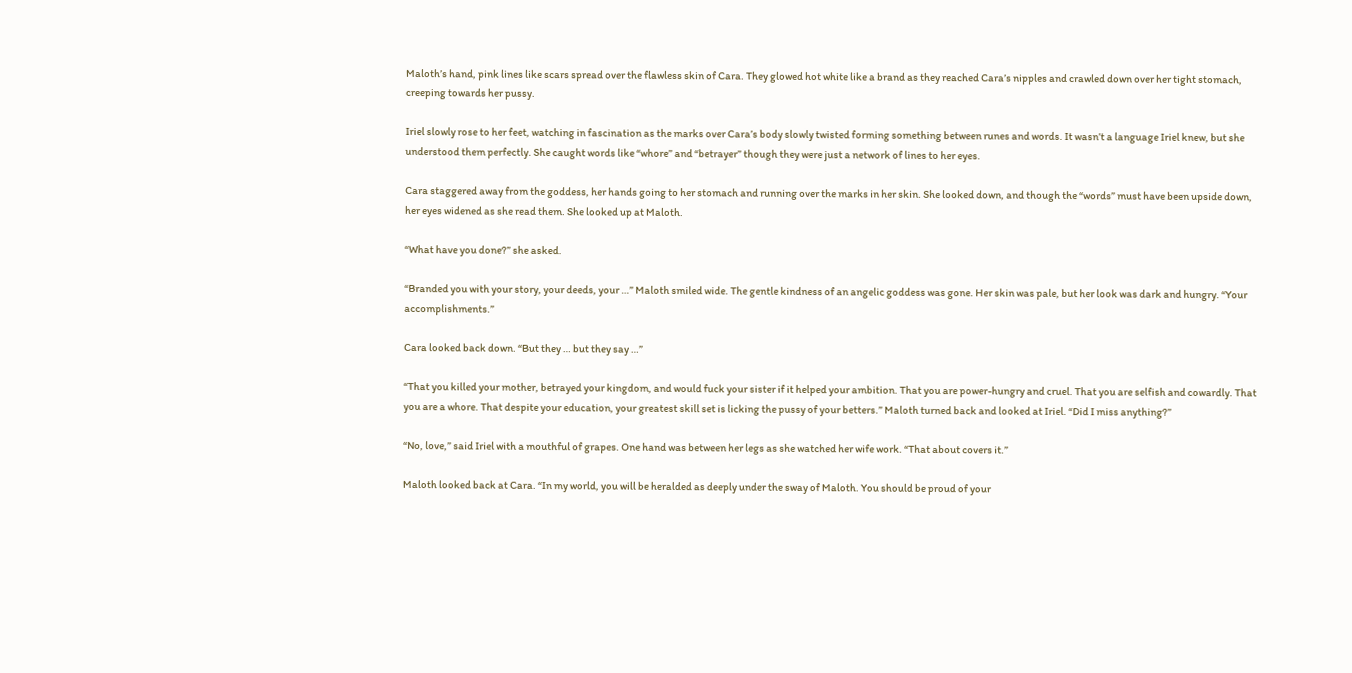Maloth’s hand, pink lines like scars spread over the flawless skin of Cara. They glowed hot white like a brand as they reached Cara’s nipples and crawled down over her tight stomach, creeping towards her pussy.

Iriel slowly rose to her feet, watching in fascination as the marks over Cara’s body slowly twisted forming something between runes and words. It wasn’t a language Iriel knew, but she understood them perfectly. She caught words like “whore” and “betrayer” though they were just a network of lines to her eyes.

Cara staggered away from the goddess, her hands going to her stomach and running over the marks in her skin. She looked down, and though the “words” must have been upside down, her eyes widened as she read them. She looked up at Maloth.

“What have you done?” she asked.

“Branded you with your story, your deeds, your …” Maloth smiled wide. The gentle kindness of an angelic goddess was gone. Her skin was pale, but her look was dark and hungry. “Your accomplishments.”

Cara looked back down. “But they … but they say …”

“That you killed your mother, betrayed your kingdom, and would fuck your sister if it helped your ambition. That you are power-hungry and cruel. That you are selfish and cowardly. That you are a whore. That despite your education, your greatest skill set is licking the pussy of your betters.” Maloth turned back and looked at Iriel. “Did I miss anything?”

“No, love,” said Iriel with a mouthful of grapes. One hand was between her legs as she watched her wife work. “That about covers it.”

Maloth looked back at Cara. “In my world, you will be heralded as deeply under the sway of Maloth. You should be proud of your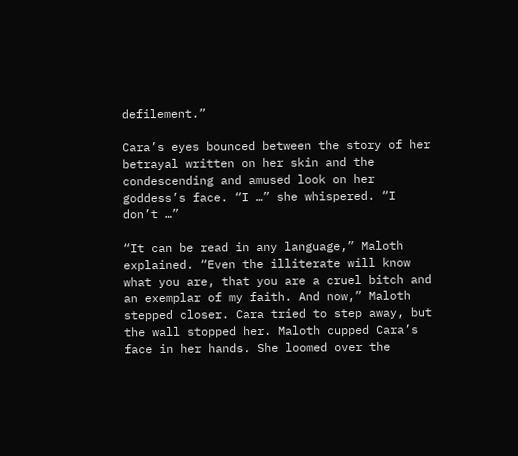defilement.”

Cara’s eyes bounced between the story of her betrayal written on her skin and the condescending and amused look on her goddess’s face. “I …” she whispered. “I don’t …”

“It can be read in any language,” Maloth explained. “Even the illiterate will know what you are, that you are a cruel bitch and an exemplar of my faith. And now,” Maloth stepped closer. Cara tried to step away, but the wall stopped her. Maloth cupped Cara’s face in her hands. She loomed over the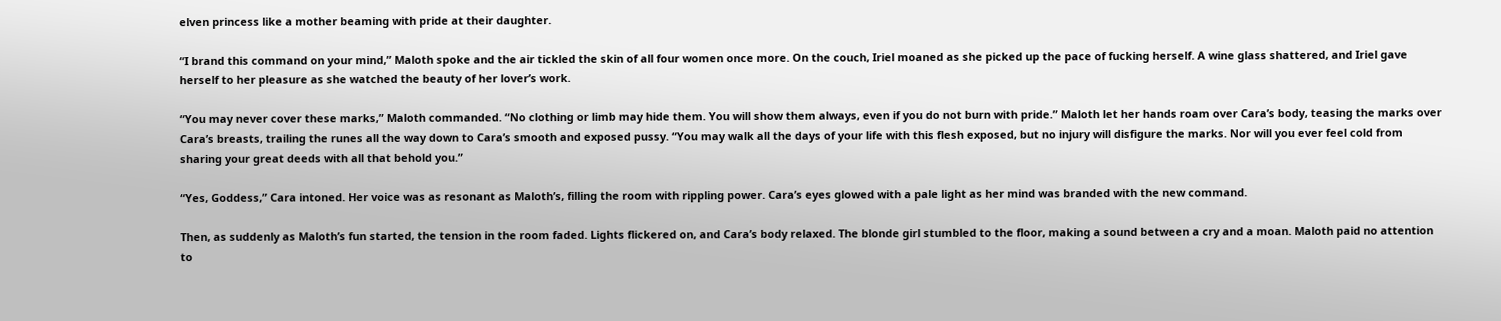elven princess like a mother beaming with pride at their daughter.

“I brand this command on your mind,” Maloth spoke and the air tickled the skin of all four women once more. On the couch, Iriel moaned as she picked up the pace of fucking herself. A wine glass shattered, and Iriel gave herself to her pleasure as she watched the beauty of her lover’s work.

“You may never cover these marks,” Maloth commanded. “No clothing or limb may hide them. You will show them always, even if you do not burn with pride.” Maloth let her hands roam over Cara’s body, teasing the marks over Cara’s breasts, trailing the runes all the way down to Cara’s smooth and exposed pussy. “You may walk all the days of your life with this flesh exposed, but no injury will disfigure the marks. Nor will you ever feel cold from sharing your great deeds with all that behold you.”

“Yes, Goddess,” Cara intoned. Her voice was as resonant as Maloth’s, filling the room with rippling power. Cara’s eyes glowed with a pale light as her mind was branded with the new command.

Then, as suddenly as Maloth’s fun started, the tension in the room faded. Lights flickered on, and Cara’s body relaxed. The blonde girl stumbled to the floor, making a sound between a cry and a moan. Maloth paid no attention to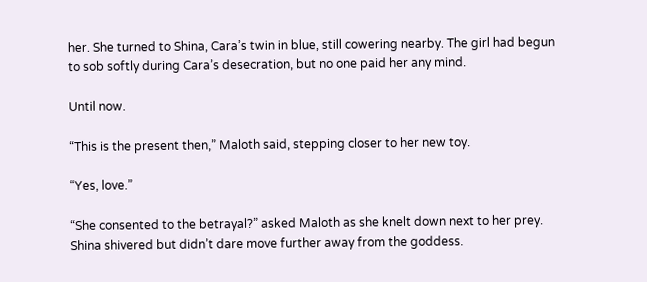her. She turned to Shina, Cara’s twin in blue, still cowering nearby. The girl had begun to sob softly during Cara’s desecration, but no one paid her any mind.

Until now.

“This is the present then,” Maloth said, stepping closer to her new toy.

“Yes, love.”

“She consented to the betrayal?” asked Maloth as she knelt down next to her prey. Shina shivered but didn’t dare move further away from the goddess.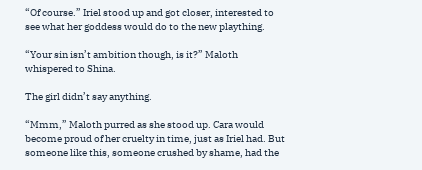“Of course.” Iriel stood up and got closer, interested to see what her goddess would do to the new plaything.

“Your sin isn’t ambition though, is it?” Maloth whispered to Shina.

The girl didn’t say anything.

“Mmm,” Maloth purred as she stood up. Cara would become proud of her cruelty in time, just as Iriel had. But someone like this, someone crushed by shame, had the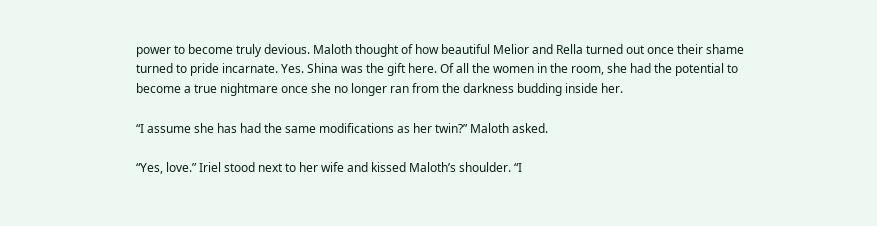power to become truly devious. Maloth thought of how beautiful Melior and Rella turned out once their shame turned to pride incarnate. Yes. Shina was the gift here. Of all the women in the room, she had the potential to become a true nightmare once she no longer ran from the darkness budding inside her.

“I assume she has had the same modifications as her twin?” Maloth asked.

“Yes, love.” Iriel stood next to her wife and kissed Maloth’s shoulder. “I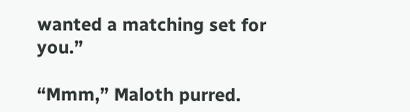wanted a matching set for you.”

“Mmm,” Maloth purred.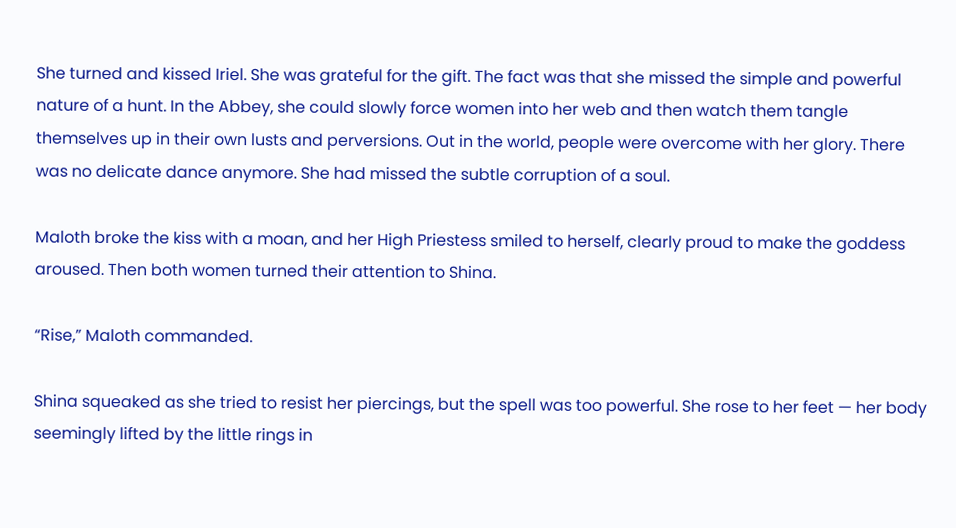She turned and kissed Iriel. She was grateful for the gift. The fact was that she missed the simple and powerful nature of a hunt. In the Abbey, she could slowly force women into her web and then watch them tangle themselves up in their own lusts and perversions. Out in the world, people were overcome with her glory. There was no delicate dance anymore. She had missed the subtle corruption of a soul.

Maloth broke the kiss with a moan, and her High Priestess smiled to herself, clearly proud to make the goddess aroused. Then both women turned their attention to Shina.

“Rise,” Maloth commanded.

Shina squeaked as she tried to resist her piercings, but the spell was too powerful. She rose to her feet — her body seemingly lifted by the little rings in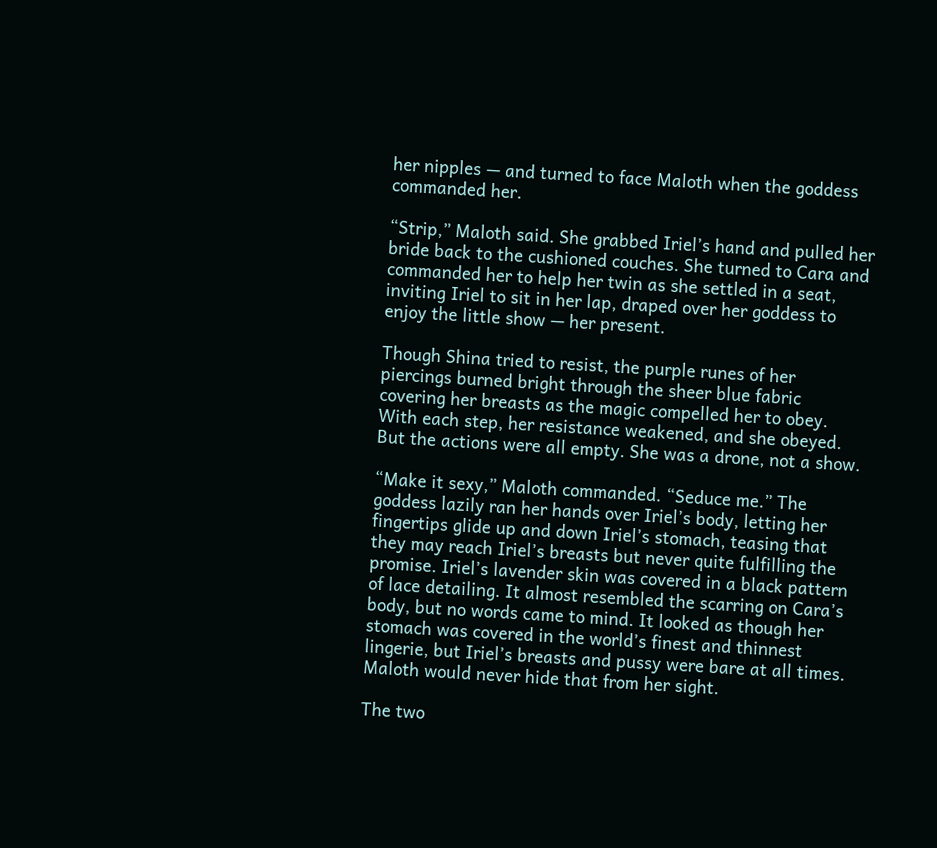her nipples — and turned to face Maloth when the goddess commanded her.

“Strip,” Maloth said. She grabbed Iriel’s hand and pulled her bride back to the cushioned couches. She turned to Cara and commanded her to help her twin as she settled in a seat, inviting Iriel to sit in her lap, draped over her goddess to enjoy the little show — her present.

Though Shina tried to resist, the purple runes of her piercings burned bright through the sheer blue fabric covering her breasts as the magic compelled her to obey. With each step, her resistance weakened, and she obeyed. But the actions were all empty. She was a drone, not a show.

“Make it sexy,” Maloth commanded. “Seduce me.” The goddess lazily ran her hands over Iriel’s body, letting her fingertips glide up and down Iriel’s stomach, teasing that they may reach Iriel’s breasts but never quite fulfilling the promise. Iriel’s lavender skin was covered in a black pattern of lace detailing. It almost resembled the scarring on Cara’s body, but no words came to mind. It looked as though her stomach was covered in the world’s finest and thinnest lingerie, but Iriel’s breasts and pussy were bare at all times. Maloth would never hide that from her sight.

The two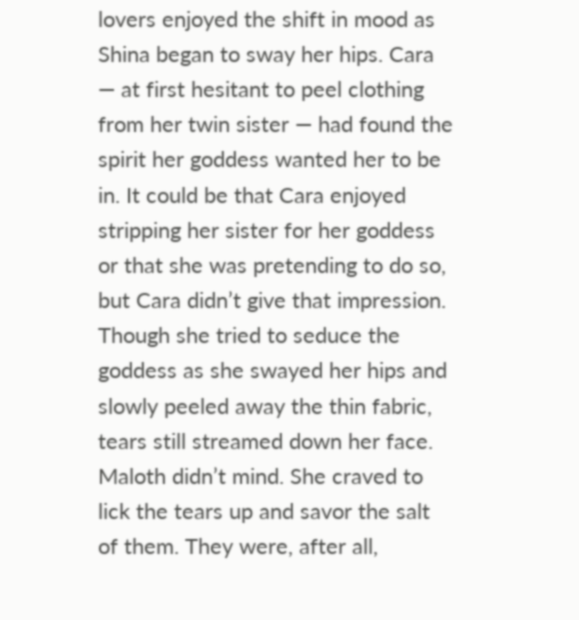lovers enjoyed the shift in mood as Shina began to sway her hips. Cara — at first hesitant to peel clothing from her twin sister — had found the spirit her goddess wanted her to be in. It could be that Cara enjoyed stripping her sister for her goddess or that she was pretending to do so, but Cara didn’t give that impression. Though she tried to seduce the goddess as she swayed her hips and slowly peeled away the thin fabric, tears still streamed down her face. Maloth didn’t mind. She craved to lick the tears up and savor the salt of them. They were, after all,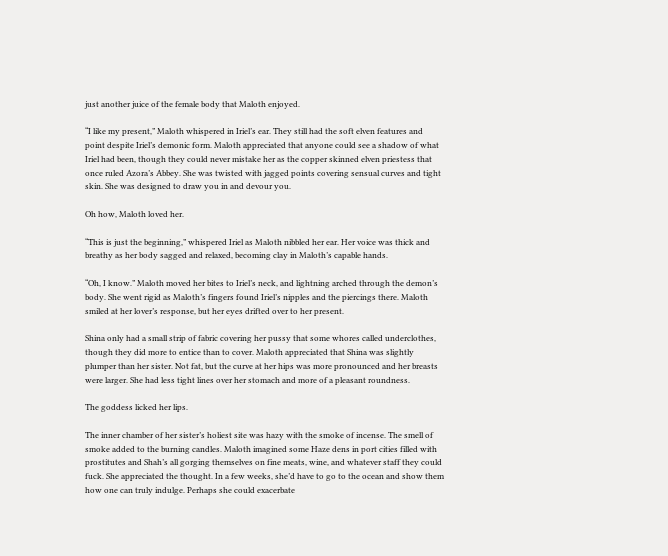just another juice of the female body that Maloth enjoyed.

“I like my present,” Maloth whispered in Iriel’s ear. They still had the soft elven features and point despite Iriel’s demonic form. Maloth appreciated that anyone could see a shadow of what Iriel had been, though they could never mistake her as the copper skinned elven priestess that once ruled Azora’s Abbey. She was twisted with jagged points covering sensual curves and tight skin. She was designed to draw you in and devour you.

Oh how, Maloth loved her.

“This is just the beginning,” whispered Iriel as Maloth nibbled her ear. Her voice was thick and breathy as her body sagged and relaxed, becoming clay in Maloth’s capable hands.

“Oh, I know.” Maloth moved her bites to Iriel’s neck, and lightning arched through the demon’s body. She went rigid as Maloth’s fingers found Iriel’s nipples and the piercings there. Maloth smiled at her lover’s response, but her eyes drifted over to her present.

Shina only had a small strip of fabric covering her pussy that some whores called underclothes, though they did more to entice than to cover. Maloth appreciated that Shina was slightly plumper than her sister. Not fat, but the curve at her hips was more pronounced and her breasts were larger. She had less tight lines over her stomach and more of a pleasant roundness.

The goddess licked her lips.

The inner chamber of her sister’s holiest site was hazy with the smoke of incense. The smell of smoke added to the burning candles. Maloth imagined some Haze dens in port cities filled with prostitutes and Shah’s all gorging themselves on fine meats, wine, and whatever staff they could fuck. She appreciated the thought. In a few weeks, she’d have to go to the ocean and show them how one can truly indulge. Perhaps she could exacerbate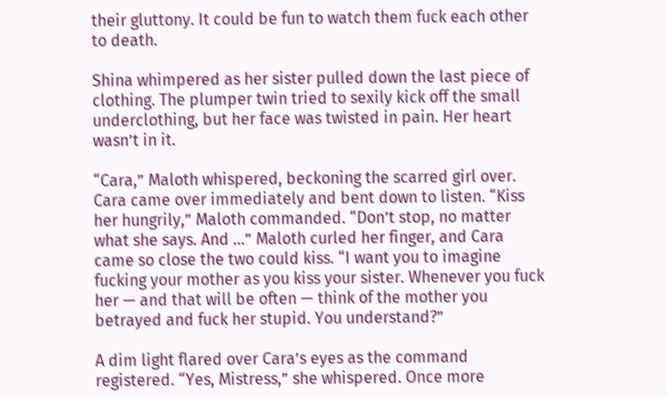their gluttony. It could be fun to watch them fuck each other to death.

Shina whimpered as her sister pulled down the last piece of clothing. The plumper twin tried to sexily kick off the small underclothing, but her face was twisted in pain. Her heart wasn’t in it.

“Cara,” Maloth whispered, beckoning the scarred girl over. Cara came over immediately and bent down to listen. “Kiss her hungrily,” Maloth commanded. “Don’t stop, no matter what she says. And …” Maloth curled her finger, and Cara came so close the two could kiss. “I want you to imagine fucking your mother as you kiss your sister. Whenever you fuck her — and that will be often — think of the mother you betrayed and fuck her stupid. You understand?”

A dim light flared over Cara’s eyes as the command registered. “Yes, Mistress,” she whispered. Once more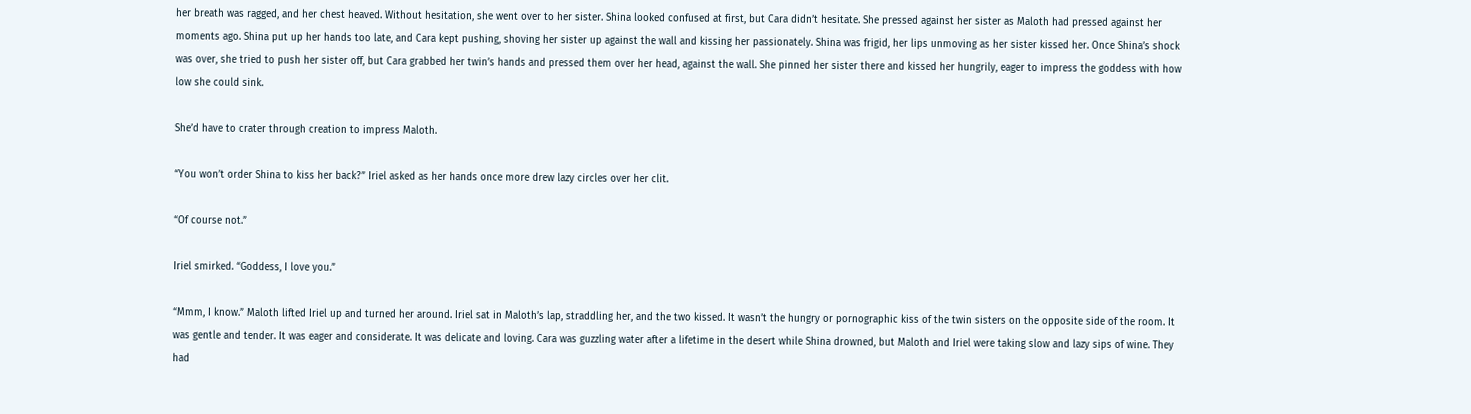her breath was ragged, and her chest heaved. Without hesitation, she went over to her sister. Shina looked confused at first, but Cara didn’t hesitate. She pressed against her sister as Maloth had pressed against her moments ago. Shina put up her hands too late, and Cara kept pushing, shoving her sister up against the wall and kissing her passionately. Shina was frigid, her lips unmoving as her sister kissed her. Once Shina’s shock was over, she tried to push her sister off, but Cara grabbed her twin’s hands and pressed them over her head, against the wall. She pinned her sister there and kissed her hungrily, eager to impress the goddess with how low she could sink.

She’d have to crater through creation to impress Maloth.

“You won’t order Shina to kiss her back?” Iriel asked as her hands once more drew lazy circles over her clit.

“Of course not.”

Iriel smirked. “Goddess, I love you.”

“Mmm, I know.” Maloth lifted Iriel up and turned her around. Iriel sat in Maloth’s lap, straddling her, and the two kissed. It wasn’t the hungry or pornographic kiss of the twin sisters on the opposite side of the room. It was gentle and tender. It was eager and considerate. It was delicate and loving. Cara was guzzling water after a lifetime in the desert while Shina drowned, but Maloth and Iriel were taking slow and lazy sips of wine. They had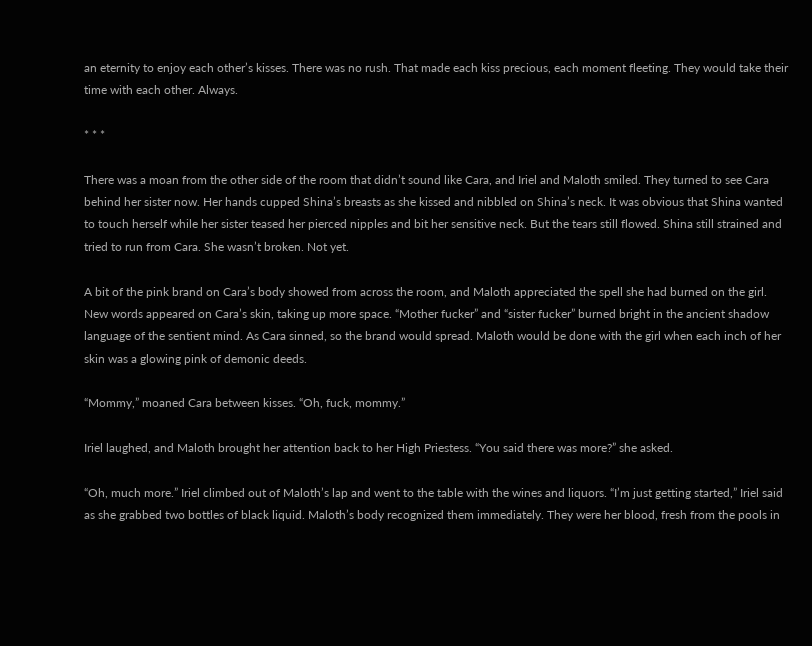an eternity to enjoy each other’s kisses. There was no rush. That made each kiss precious, each moment fleeting. They would take their time with each other. Always.

* * *

There was a moan from the other side of the room that didn’t sound like Cara, and Iriel and Maloth smiled. They turned to see Cara behind her sister now. Her hands cupped Shina’s breasts as she kissed and nibbled on Shina’s neck. It was obvious that Shina wanted to touch herself while her sister teased her pierced nipples and bit her sensitive neck. But the tears still flowed. Shina still strained and tried to run from Cara. She wasn’t broken. Not yet.

A bit of the pink brand on Cara’s body showed from across the room, and Maloth appreciated the spell she had burned on the girl. New words appeared on Cara’s skin, taking up more space. “Mother fucker” and “sister fucker” burned bright in the ancient shadow language of the sentient mind. As Cara sinned, so the brand would spread. Maloth would be done with the girl when each inch of her skin was a glowing pink of demonic deeds.

“Mommy,” moaned Cara between kisses. “Oh, fuck, mommy.”

Iriel laughed, and Maloth brought her attention back to her High Priestess. “You said there was more?” she asked.

“Oh, much more.” Iriel climbed out of Maloth’s lap and went to the table with the wines and liquors. “I’m just getting started,” Iriel said as she grabbed two bottles of black liquid. Maloth’s body recognized them immediately. They were her blood, fresh from the pools in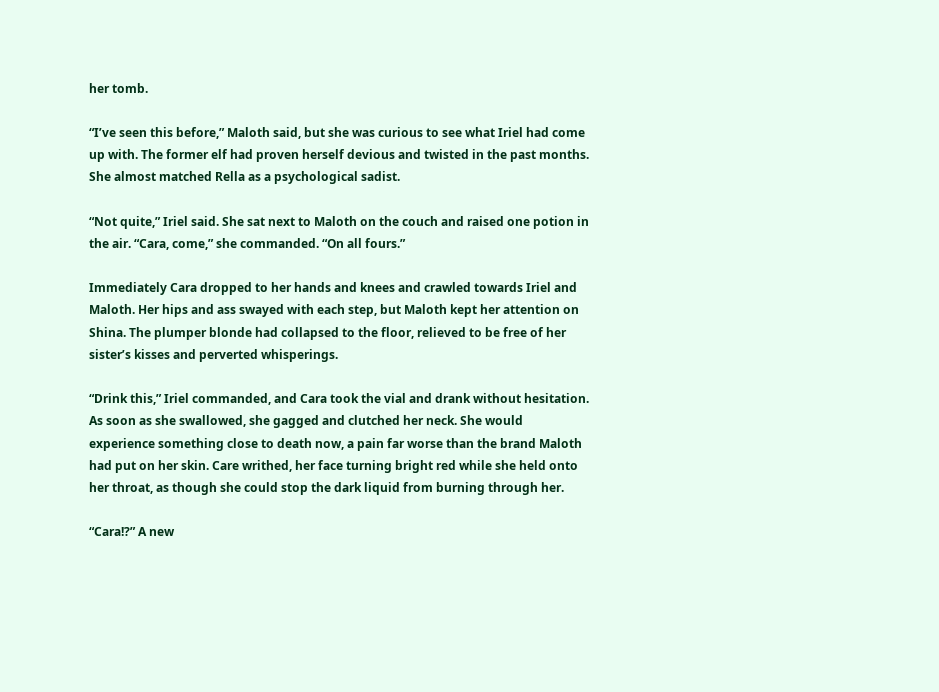her tomb.

“I’ve seen this before,” Maloth said, but she was curious to see what Iriel had come up with. The former elf had proven herself devious and twisted in the past months. She almost matched Rella as a psychological sadist.

“Not quite,” Iriel said. She sat next to Maloth on the couch and raised one potion in the air. “Cara, come,” she commanded. “On all fours.”

Immediately Cara dropped to her hands and knees and crawled towards Iriel and Maloth. Her hips and ass swayed with each step, but Maloth kept her attention on Shina. The plumper blonde had collapsed to the floor, relieved to be free of her sister’s kisses and perverted whisperings.

“Drink this,” Iriel commanded, and Cara took the vial and drank without hesitation. As soon as she swallowed, she gagged and clutched her neck. She would experience something close to death now, a pain far worse than the brand Maloth had put on her skin. Care writhed, her face turning bright red while she held onto her throat, as though she could stop the dark liquid from burning through her.

“Cara!?” A new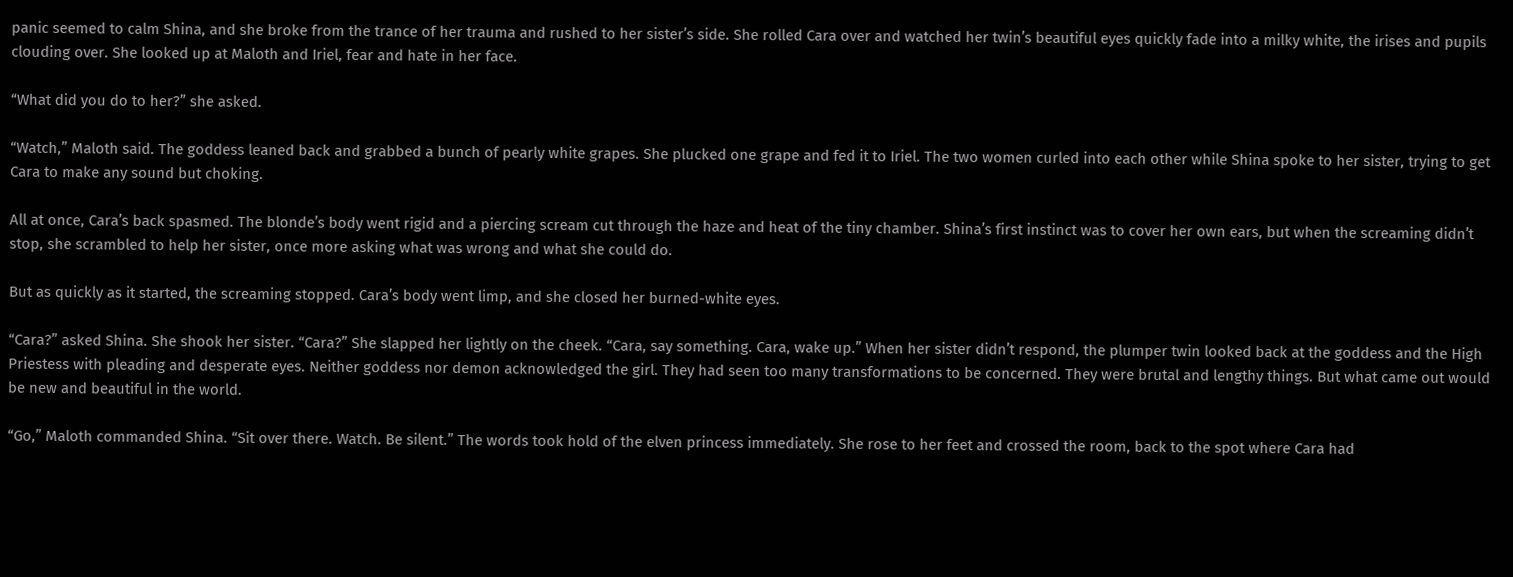panic seemed to calm Shina, and she broke from the trance of her trauma and rushed to her sister’s side. She rolled Cara over and watched her twin’s beautiful eyes quickly fade into a milky white, the irises and pupils clouding over. She looked up at Maloth and Iriel, fear and hate in her face.

“What did you do to her?” she asked.

“Watch,” Maloth said. The goddess leaned back and grabbed a bunch of pearly white grapes. She plucked one grape and fed it to Iriel. The two women curled into each other while Shina spoke to her sister, trying to get Cara to make any sound but choking.

All at once, Cara’s back spasmed. The blonde’s body went rigid and a piercing scream cut through the haze and heat of the tiny chamber. Shina’s first instinct was to cover her own ears, but when the screaming didn’t stop, she scrambled to help her sister, once more asking what was wrong and what she could do.

But as quickly as it started, the screaming stopped. Cara’s body went limp, and she closed her burned-white eyes.

“Cara?” asked Shina. She shook her sister. “Cara?” She slapped her lightly on the cheek. “Cara, say something. Cara, wake up.” When her sister didn’t respond, the plumper twin looked back at the goddess and the High Priestess with pleading and desperate eyes. Neither goddess nor demon acknowledged the girl. They had seen too many transformations to be concerned. They were brutal and lengthy things. But what came out would be new and beautiful in the world.

“Go,” Maloth commanded Shina. “Sit over there. Watch. Be silent.” The words took hold of the elven princess immediately. She rose to her feet and crossed the room, back to the spot where Cara had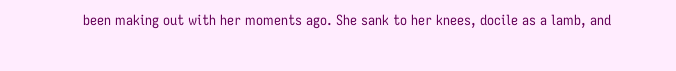been making out with her moments ago. She sank to her knees, docile as a lamb, and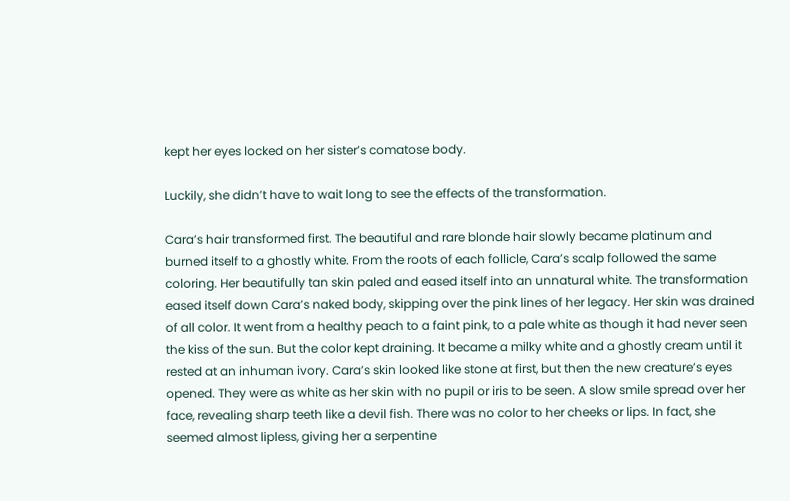kept her eyes locked on her sister’s comatose body.

Luckily, she didn’t have to wait long to see the effects of the transformation.

Cara’s hair transformed first. The beautiful and rare blonde hair slowly became platinum and burned itself to a ghostly white. From the roots of each follicle, Cara’s scalp followed the same coloring. Her beautifully tan skin paled and eased itself into an unnatural white. The transformation eased itself down Cara’s naked body, skipping over the pink lines of her legacy. Her skin was drained of all color. It went from a healthy peach to a faint pink, to a pale white as though it had never seen the kiss of the sun. But the color kept draining. It became a milky white and a ghostly cream until it rested at an inhuman ivory. Cara’s skin looked like stone at first, but then the new creature’s eyes opened. They were as white as her skin with no pupil or iris to be seen. A slow smile spread over her face, revealing sharp teeth like a devil fish. There was no color to her cheeks or lips. In fact, she seemed almost lipless, giving her a serpentine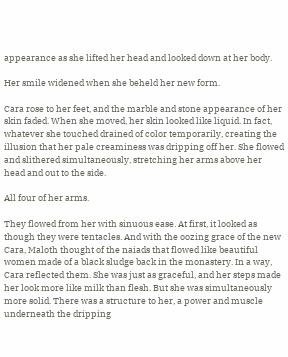appearance as she lifted her head and looked down at her body.

Her smile widened when she beheld her new form.

Cara rose to her feet, and the marble and stone appearance of her skin faded. When she moved, her skin looked like liquid. In fact, whatever she touched drained of color temporarily, creating the illusion that her pale creaminess was dripping off her. She flowed and slithered simultaneously, stretching her arms above her head and out to the side.

All four of her arms.

They flowed from her with sinuous ease. At first, it looked as though they were tentacles. And with the oozing grace of the new Cara, Maloth thought of the naiads that flowed like beautiful women made of a black sludge back in the monastery. In a way, Cara reflected them. She was just as graceful, and her steps made her look more like milk than flesh. But she was simultaneously more solid. There was a structure to her, a power and muscle underneath the dripping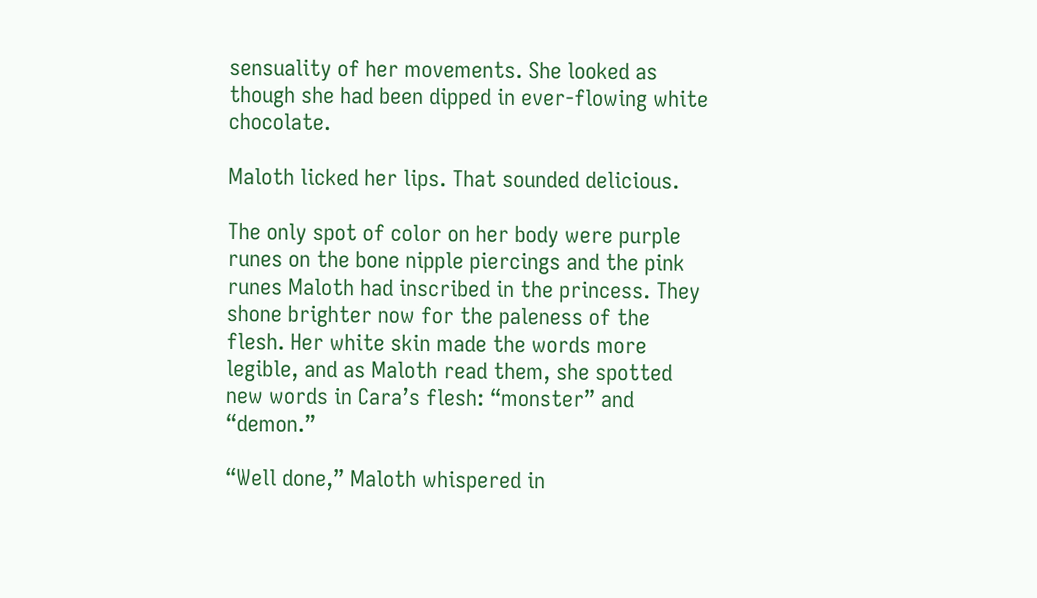sensuality of her movements. She looked as though she had been dipped in ever-flowing white chocolate.

Maloth licked her lips. That sounded delicious.

The only spot of color on her body were purple runes on the bone nipple piercings and the pink runes Maloth had inscribed in the princess. They shone brighter now for the paleness of the flesh. Her white skin made the words more legible, and as Maloth read them, she spotted new words in Cara’s flesh: “monster” and “demon.”

“Well done,” Maloth whispered in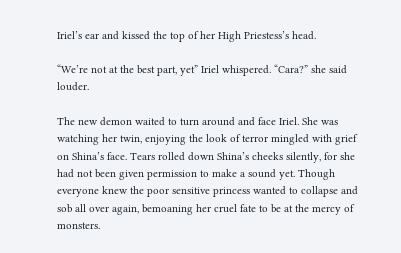Iriel’s ear and kissed the top of her High Priestess’s head.

“We’re not at the best part, yet” Iriel whispered. “Cara?” she said louder.

The new demon waited to turn around and face Iriel. She was watching her twin, enjoying the look of terror mingled with grief on Shina’s face. Tears rolled down Shina’s cheeks silently, for she had not been given permission to make a sound yet. Though everyone knew the poor sensitive princess wanted to collapse and sob all over again, bemoaning her cruel fate to be at the mercy of monsters.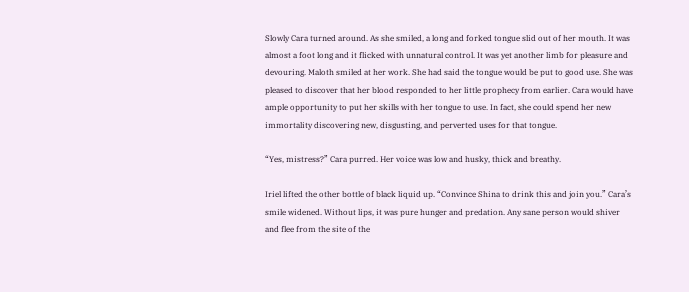Slowly Cara turned around. As she smiled, a long and forked tongue slid out of her mouth. It was almost a foot long and it flicked with unnatural control. It was yet another limb for pleasure and devouring. Maloth smiled at her work. She had said the tongue would be put to good use. She was pleased to discover that her blood responded to her little prophecy from earlier. Cara would have ample opportunity to put her skills with her tongue to use. In fact, she could spend her new immortality discovering new, disgusting, and perverted uses for that tongue.

“Yes, mistress?” Cara purred. Her voice was low and husky, thick and breathy.

Iriel lifted the other bottle of black liquid up. “Convince Shina to drink this and join you.” Cara’s smile widened. Without lips, it was pure hunger and predation. Any sane person would shiver and flee from the site of the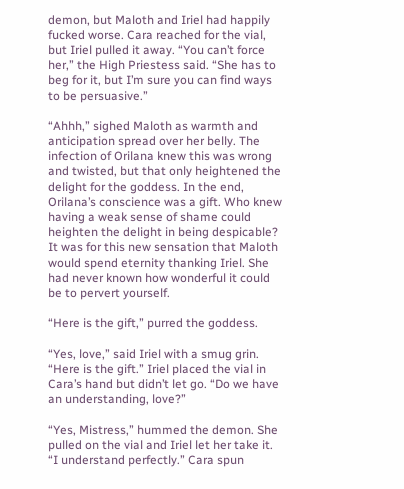demon, but Maloth and Iriel had happily fucked worse. Cara reached for the vial, but Iriel pulled it away. “You can’t force her,” the High Priestess said. “She has to beg for it, but I’m sure you can find ways to be persuasive.”

“Ahhh,” sighed Maloth as warmth and anticipation spread over her belly. The infection of Orilana knew this was wrong and twisted, but that only heightened the delight for the goddess. In the end, Orilana’s conscience was a gift. Who knew having a weak sense of shame could heighten the delight in being despicable? It was for this new sensation that Maloth would spend eternity thanking Iriel. She had never known how wonderful it could be to pervert yourself.

“Here is the gift,” purred the goddess.

“Yes, love,” said Iriel with a smug grin. “Here is the gift.” Iriel placed the vial in Cara’s hand but didn’t let go. “Do we have an understanding, love?”

“Yes, Mistress,” hummed the demon. She pulled on the vial and Iriel let her take it. “I understand perfectly.” Cara spun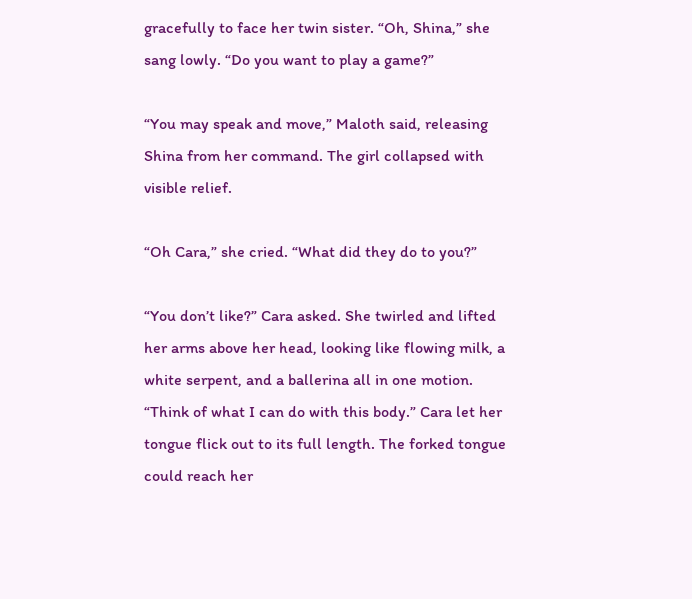gracefully to face her twin sister. “Oh, Shina,” she sang lowly. “Do you want to play a game?”

“You may speak and move,” Maloth said, releasing Shina from her command. The girl collapsed with visible relief.

“Oh Cara,” she cried. “What did they do to you?”

“You don’t like?” Cara asked. She twirled and lifted her arms above her head, looking like flowing milk, a white serpent, and a ballerina all in one motion. “Think of what I can do with this body.” Cara let her tongue flick out to its full length. The forked tongue could reach her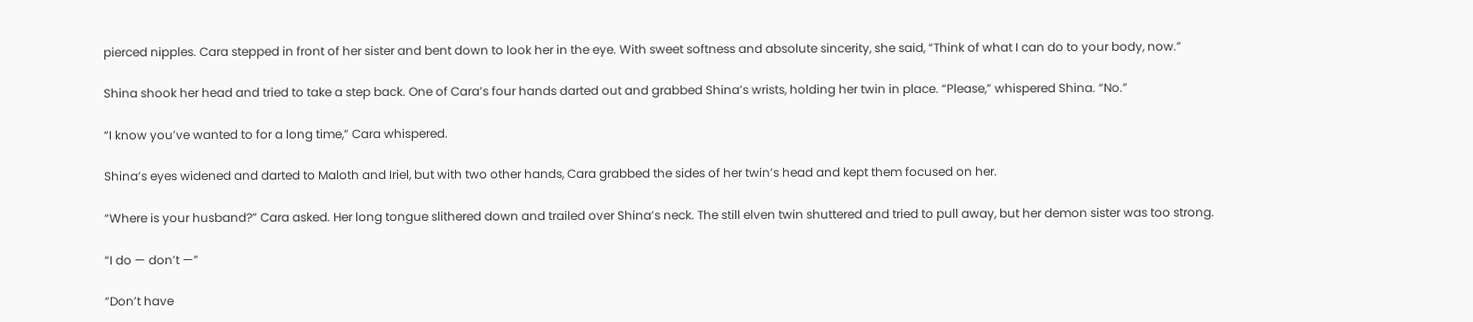pierced nipples. Cara stepped in front of her sister and bent down to look her in the eye. With sweet softness and absolute sincerity, she said, “Think of what I can do to your body, now.”

Shina shook her head and tried to take a step back. One of Cara’s four hands darted out and grabbed Shina’s wrists, holding her twin in place. “Please,” whispered Shina. “No.”

“I know you’ve wanted to for a long time,” Cara whispered.

Shina’s eyes widened and darted to Maloth and Iriel, but with two other hands, Cara grabbed the sides of her twin’s head and kept them focused on her.

“Where is your husband?” Cara asked. Her long tongue slithered down and trailed over Shina’s neck. The still elven twin shuttered and tried to pull away, but her demon sister was too strong.

“I do — don’t —”

“Don’t have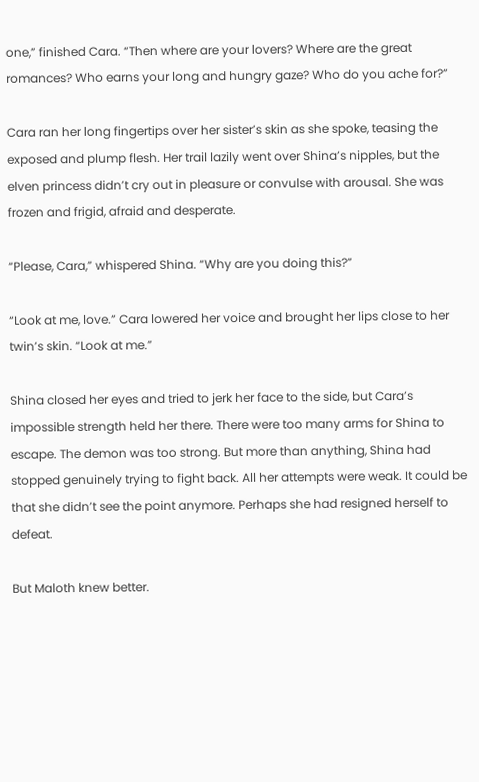one,” finished Cara. “Then where are your lovers? Where are the great romances? Who earns your long and hungry gaze? Who do you ache for?”

Cara ran her long fingertips over her sister’s skin as she spoke, teasing the exposed and plump flesh. Her trail lazily went over Shina’s nipples, but the elven princess didn’t cry out in pleasure or convulse with arousal. She was frozen and frigid, afraid and desperate.

“Please, Cara,” whispered Shina. “Why are you doing this?”

“Look at me, love.” Cara lowered her voice and brought her lips close to her twin’s skin. “Look at me.”

Shina closed her eyes and tried to jerk her face to the side, but Cara’s impossible strength held her there. There were too many arms for Shina to escape. The demon was too strong. But more than anything, Shina had stopped genuinely trying to fight back. All her attempts were weak. It could be that she didn’t see the point anymore. Perhaps she had resigned herself to defeat.

But Maloth knew better.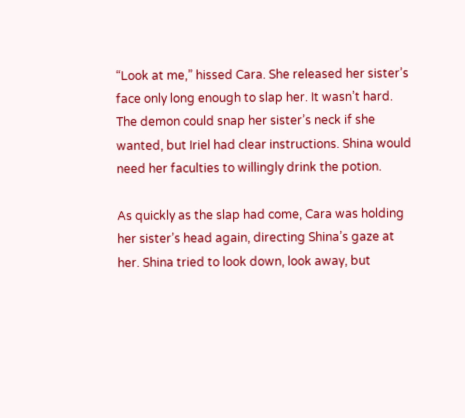“Look at me,” hissed Cara. She released her sister’s face only long enough to slap her. It wasn’t hard. The demon could snap her sister’s neck if she wanted, but Iriel had clear instructions. Shina would need her faculties to willingly drink the potion.

As quickly as the slap had come, Cara was holding her sister’s head again, directing Shina’s gaze at her. Shina tried to look down, look away, but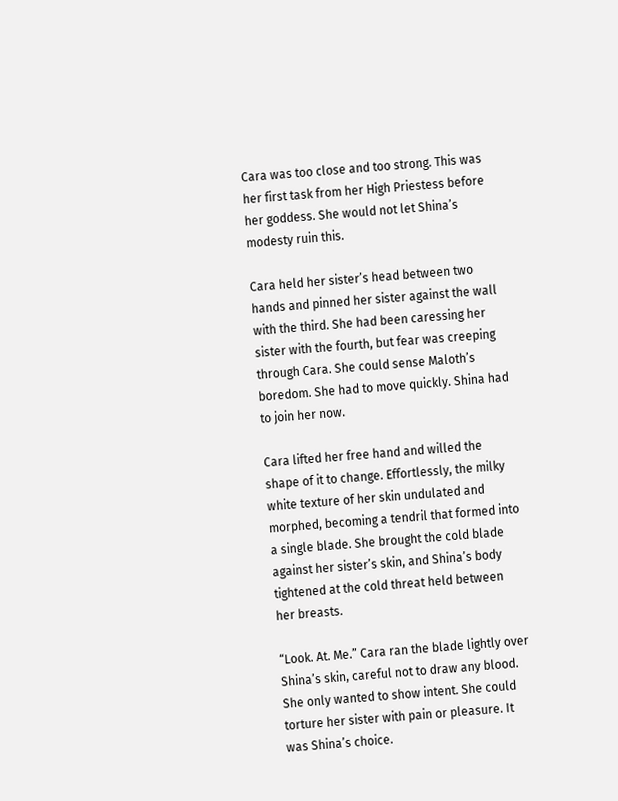Cara was too close and too strong. This was her first task from her High Priestess before her goddess. She would not let Shina’s modesty ruin this.

Cara held her sister’s head between two hands and pinned her sister against the wall with the third. She had been caressing her sister with the fourth, but fear was creeping through Cara. She could sense Maloth’s boredom. She had to move quickly. Shina had to join her now.

Cara lifted her free hand and willed the shape of it to change. Effortlessly, the milky white texture of her skin undulated and morphed, becoming a tendril that formed into a single blade. She brought the cold blade against her sister’s skin, and Shina’s body tightened at the cold threat held between her breasts.

“Look. At. Me.” Cara ran the blade lightly over Shina’s skin, careful not to draw any blood. She only wanted to show intent. She could torture her sister with pain or pleasure. It was Shina’s choice.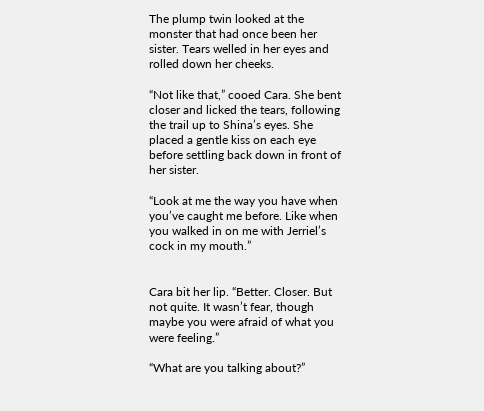The plump twin looked at the monster that had once been her sister. Tears welled in her eyes and rolled down her cheeks.

“Not like that,” cooed Cara. She bent closer and licked the tears, following the trail up to Shina’s eyes. She placed a gentle kiss on each eye before settling back down in front of her sister.

“Look at me the way you have when you’ve caught me before. Like when you walked in on me with Jerriel’s cock in my mouth.”


Cara bit her lip. “Better. Closer. But not quite. It wasn’t fear, though maybe you were afraid of what you were feeling.”

“What are you talking about?”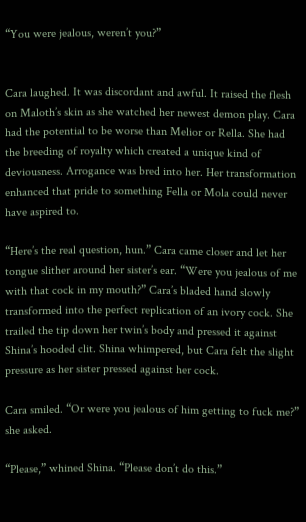“You were jealous, weren’t you?”


Cara laughed. It was discordant and awful. It raised the flesh on Maloth’s skin as she watched her newest demon play. Cara had the potential to be worse than Melior or Rella. She had the breeding of royalty which created a unique kind of deviousness. Arrogance was bred into her. Her transformation enhanced that pride to something Fella or Mola could never have aspired to.

“Here’s the real question, hun.” Cara came closer and let her tongue slither around her sister’s ear. “Were you jealous of me with that cock in my mouth?” Cara’s bladed hand slowly transformed into the perfect replication of an ivory cock. She trailed the tip down her twin’s body and pressed it against Shina’s hooded clit. Shina whimpered, but Cara felt the slight pressure as her sister pressed against her cock.

Cara smiled. “Or were you jealous of him getting to fuck me?” she asked.

“Please,” whined Shina. “Please don’t do this.”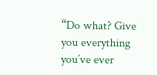“Do what? Give you everything you’ve ever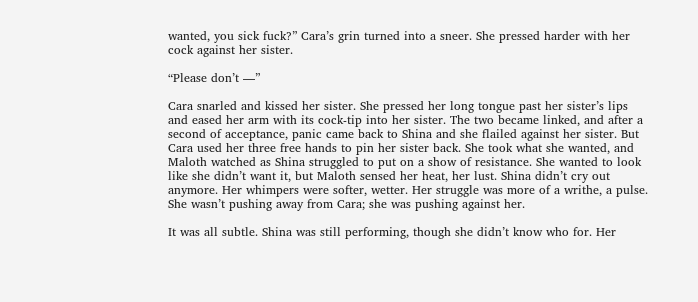wanted, you sick fuck?” Cara’s grin turned into a sneer. She pressed harder with her cock against her sister.

“Please don’t —”

Cara snarled and kissed her sister. She pressed her long tongue past her sister’s lips and eased her arm with its cock-tip into her sister. The two became linked, and after a second of acceptance, panic came back to Shina and she flailed against her sister. But Cara used her three free hands to pin her sister back. She took what she wanted, and Maloth watched as Shina struggled to put on a show of resistance. She wanted to look like she didn’t want it, but Maloth sensed her heat, her lust. Shina didn’t cry out anymore. Her whimpers were softer, wetter. Her struggle was more of a writhe, a pulse. She wasn’t pushing away from Cara; she was pushing against her.

It was all subtle. Shina was still performing, though she didn’t know who for. Her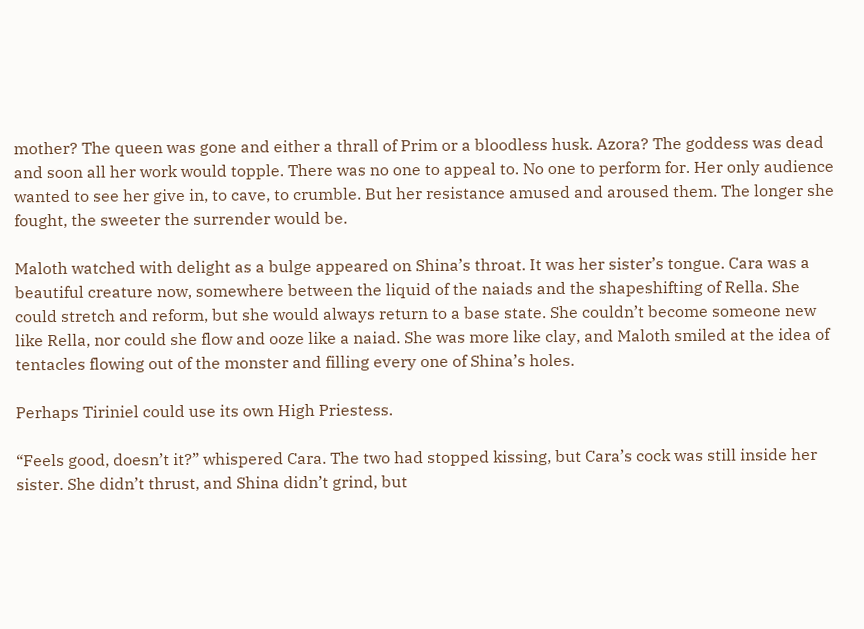mother? The queen was gone and either a thrall of Prim or a bloodless husk. Azora? The goddess was dead and soon all her work would topple. There was no one to appeal to. No one to perform for. Her only audience wanted to see her give in, to cave, to crumble. But her resistance amused and aroused them. The longer she fought, the sweeter the surrender would be.

Maloth watched with delight as a bulge appeared on Shina’s throat. It was her sister’s tongue. Cara was a beautiful creature now, somewhere between the liquid of the naiads and the shapeshifting of Rella. She could stretch and reform, but she would always return to a base state. She couldn’t become someone new like Rella, nor could she flow and ooze like a naiad. She was more like clay, and Maloth smiled at the idea of tentacles flowing out of the monster and filling every one of Shina’s holes.

Perhaps Tiriniel could use its own High Priestess.

“Feels good, doesn’t it?” whispered Cara. The two had stopped kissing, but Cara’s cock was still inside her sister. She didn’t thrust, and Shina didn’t grind, but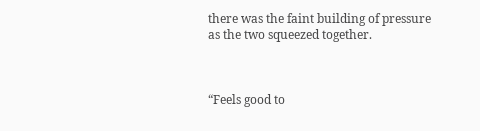there was the faint building of pressure as the two squeezed together.



“Feels good to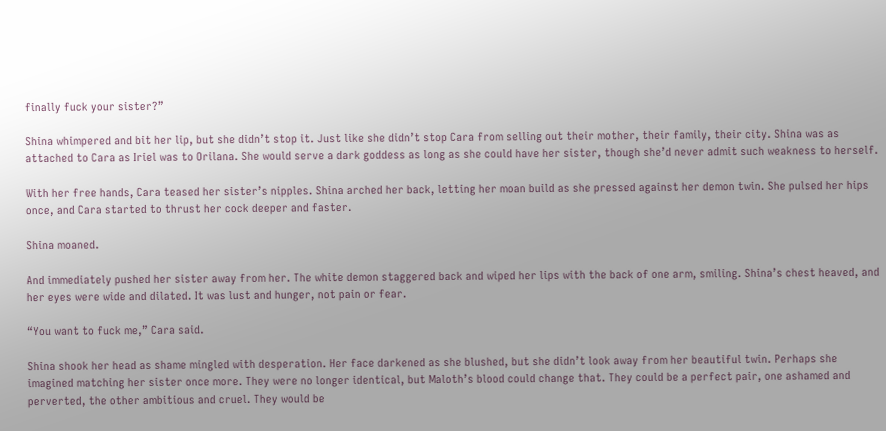finally fuck your sister?”

Shina whimpered and bit her lip, but she didn’t stop it. Just like she didn’t stop Cara from selling out their mother, their family, their city. Shina was as attached to Cara as Iriel was to Orilana. She would serve a dark goddess as long as she could have her sister, though she’d never admit such weakness to herself.

With her free hands, Cara teased her sister’s nipples. Shina arched her back, letting her moan build as she pressed against her demon twin. She pulsed her hips once, and Cara started to thrust her cock deeper and faster.

Shina moaned.

And immediately pushed her sister away from her. The white demon staggered back and wiped her lips with the back of one arm, smiling. Shina’s chest heaved, and her eyes were wide and dilated. It was lust and hunger, not pain or fear.

“You want to fuck me,” Cara said.

Shina shook her head as shame mingled with desperation. Her face darkened as she blushed, but she didn’t look away from her beautiful twin. Perhaps she imagined matching her sister once more. They were no longer identical, but Maloth’s blood could change that. They could be a perfect pair, one ashamed and perverted, the other ambitious and cruel. They would be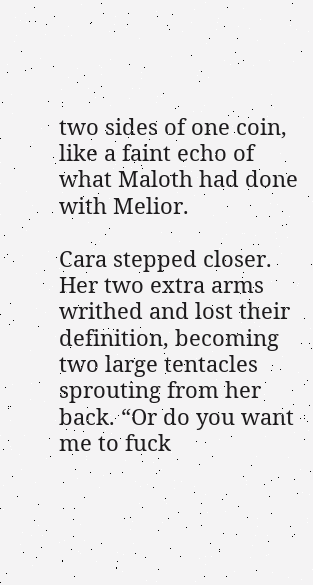two sides of one coin, like a faint echo of what Maloth had done with Melior.

Cara stepped closer. Her two extra arms writhed and lost their definition, becoming two large tentacles sprouting from her back. “Or do you want me to fuck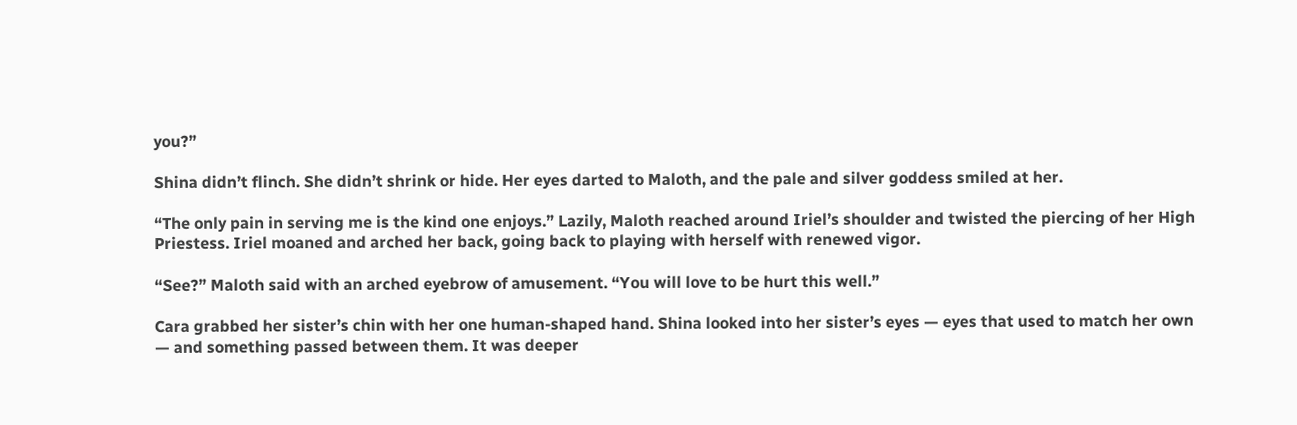you?”

Shina didn’t flinch. She didn’t shrink or hide. Her eyes darted to Maloth, and the pale and silver goddess smiled at her.

“The only pain in serving me is the kind one enjoys.” Lazily, Maloth reached around Iriel’s shoulder and twisted the piercing of her High Priestess. Iriel moaned and arched her back, going back to playing with herself with renewed vigor.

“See?” Maloth said with an arched eyebrow of amusement. “You will love to be hurt this well.”

Cara grabbed her sister’s chin with her one human-shaped hand. Shina looked into her sister’s eyes — eyes that used to match her own — and something passed between them. It was deeper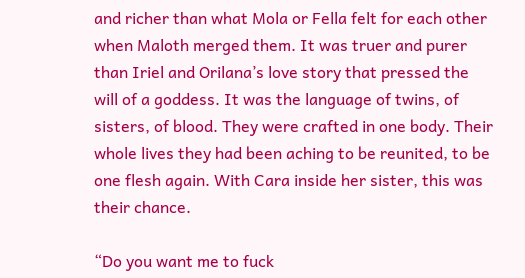and richer than what Mola or Fella felt for each other when Maloth merged them. It was truer and purer than Iriel and Orilana’s love story that pressed the will of a goddess. It was the language of twins, of sisters, of blood. They were crafted in one body. Their whole lives they had been aching to be reunited, to be one flesh again. With Cara inside her sister, this was their chance.

“Do you want me to fuck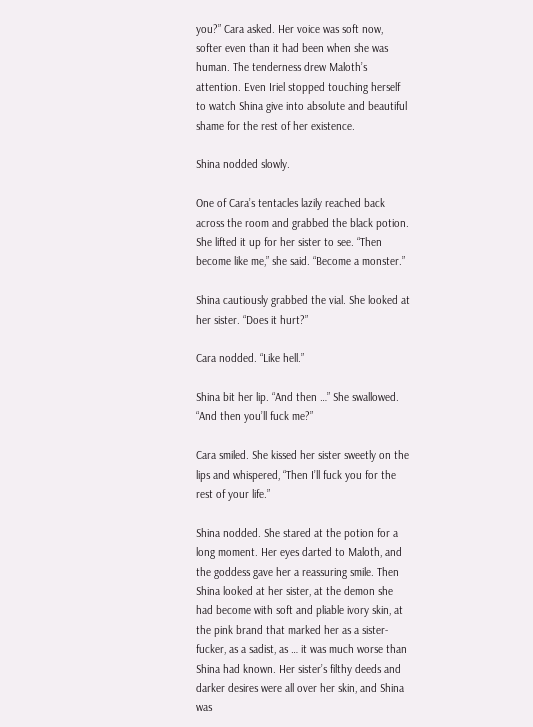you?” Cara asked. Her voice was soft now, softer even than it had been when she was human. The tenderness drew Maloth’s attention. Even Iriel stopped touching herself to watch Shina give into absolute and beautiful shame for the rest of her existence.

Shina nodded slowly.

One of Cara’s tentacles lazily reached back across the room and grabbed the black potion. She lifted it up for her sister to see. “Then become like me,” she said. “Become a monster.”

Shina cautiously grabbed the vial. She looked at her sister. “Does it hurt?”

Cara nodded. “Like hell.”

Shina bit her lip. “And then …” She swallowed. “And then you’ll fuck me?”

Cara smiled. She kissed her sister sweetly on the lips and whispered, “Then I’ll fuck you for the rest of your life.”

Shina nodded. She stared at the potion for a long moment. Her eyes darted to Maloth, and the goddess gave her a reassuring smile. Then Shina looked at her sister, at the demon she had become with soft and pliable ivory skin, at the pink brand that marked her as a sister-fucker, as a sadist, as … it was much worse than Shina had known. Her sister’s filthy deeds and darker desires were all over her skin, and Shina was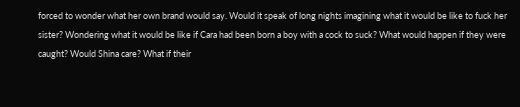forced to wonder what her own brand would say. Would it speak of long nights imagining what it would be like to fuck her sister? Wondering what it would be like if Cara had been born a boy with a cock to suck? What would happen if they were caught? Would Shina care? What if their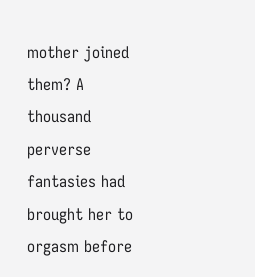mother joined them? A thousand perverse fantasies had brought her to orgasm before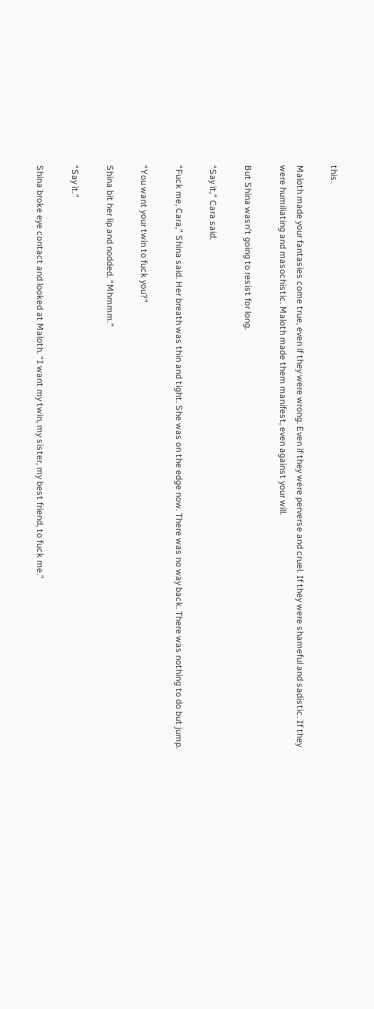this.

Maloth made your fantasies come true, even if they were wrong. Even if they were perverse and cruel. If they were shameful and sadistic. If they were humiliating and masochistic. Maloth made them manifest, even against your will.

But Shina wasn’t going to resist for long.

“Say it,” Cara said.

“Fuck me, Cara,” Shina said. Her breath was thin and tight. She was on the edge now. There was no way back. There was nothing to do but jump.

“You want your twin to fuck you?”

Shina bit her lip and nodded. “Mhmmm.”

“Say it.”

Shina broke eye contact and looked at Maloth. “I want my twin, my sister, my best friend, to fuck me.”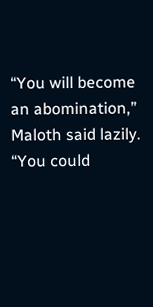“You will become an abomination,” Maloth said lazily. “You could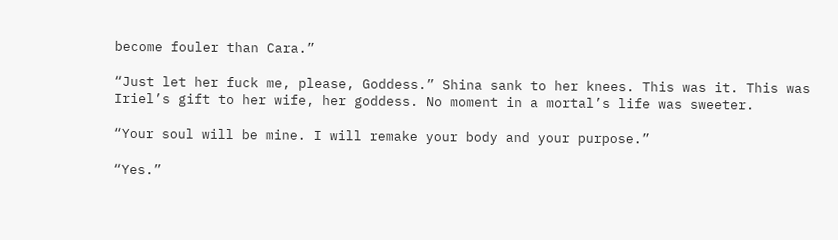become fouler than Cara.”

“Just let her fuck me, please, Goddess.” Shina sank to her knees. This was it. This was Iriel’s gift to her wife, her goddess. No moment in a mortal’s life was sweeter.

“Your soul will be mine. I will remake your body and your purpose.”

“Yes.”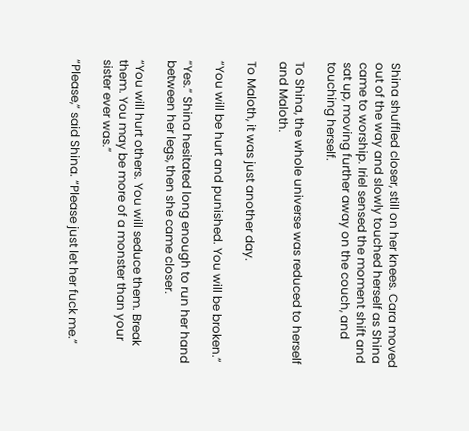Shina shuffled closer, still on her knees. Cara moved out of the way and slowly touched herself as Shina came to worship. Iriel sensed the moment shift and sat up, moving further away on the couch, and touching herself.

To Shina, the whole universe was reduced to herself and Maloth.

To Maloth, it was just another day.

“You will be hurt and punished. You will be broken.”

“Yes.” Shina hesitated long enough to run her hand between her legs, then she came closer.

“You will hurt others. You will seduce them. Break them. You may be more of a monster than your sister ever was.”

“Please,” said Shina. “Please just let her fuck me.”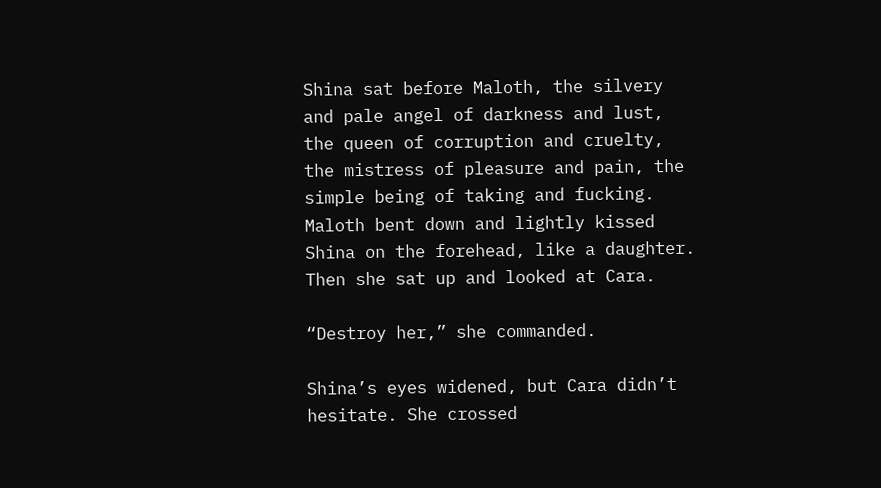Shina sat before Maloth, the silvery and pale angel of darkness and lust, the queen of corruption and cruelty, the mistress of pleasure and pain, the simple being of taking and fucking. Maloth bent down and lightly kissed Shina on the forehead, like a daughter. Then she sat up and looked at Cara.

“Destroy her,” she commanded.

Shina’s eyes widened, but Cara didn’t hesitate. She crossed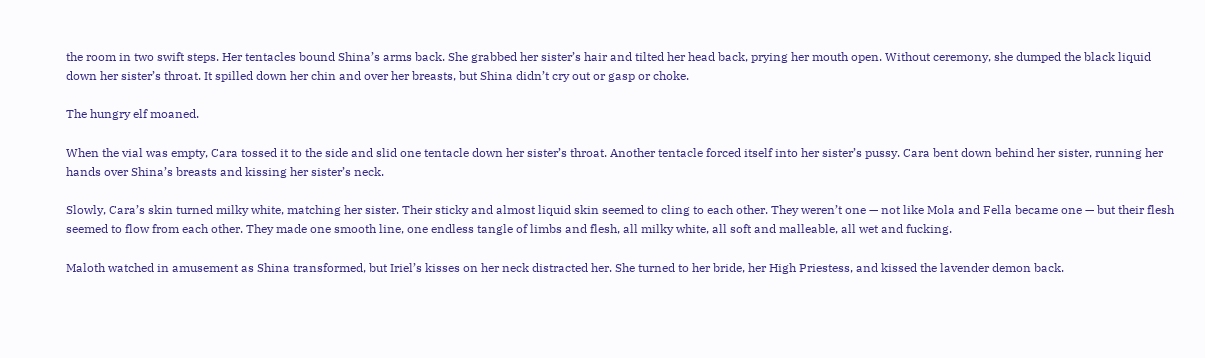the room in two swift steps. Her tentacles bound Shina’s arms back. She grabbed her sister’s hair and tilted her head back, prying her mouth open. Without ceremony, she dumped the black liquid down her sister’s throat. It spilled down her chin and over her breasts, but Shina didn’t cry out or gasp or choke.

The hungry elf moaned.

When the vial was empty, Cara tossed it to the side and slid one tentacle down her sister’s throat. Another tentacle forced itself into her sister’s pussy. Cara bent down behind her sister, running her hands over Shina’s breasts and kissing her sister’s neck.

Slowly, Cara’s skin turned milky white, matching her sister. Their sticky and almost liquid skin seemed to cling to each other. They weren’t one — not like Mola and Fella became one — but their flesh seemed to flow from each other. They made one smooth line, one endless tangle of limbs and flesh, all milky white, all soft and malleable, all wet and fucking.

Maloth watched in amusement as Shina transformed, but Iriel’s kisses on her neck distracted her. She turned to her bride, her High Priestess, and kissed the lavender demon back.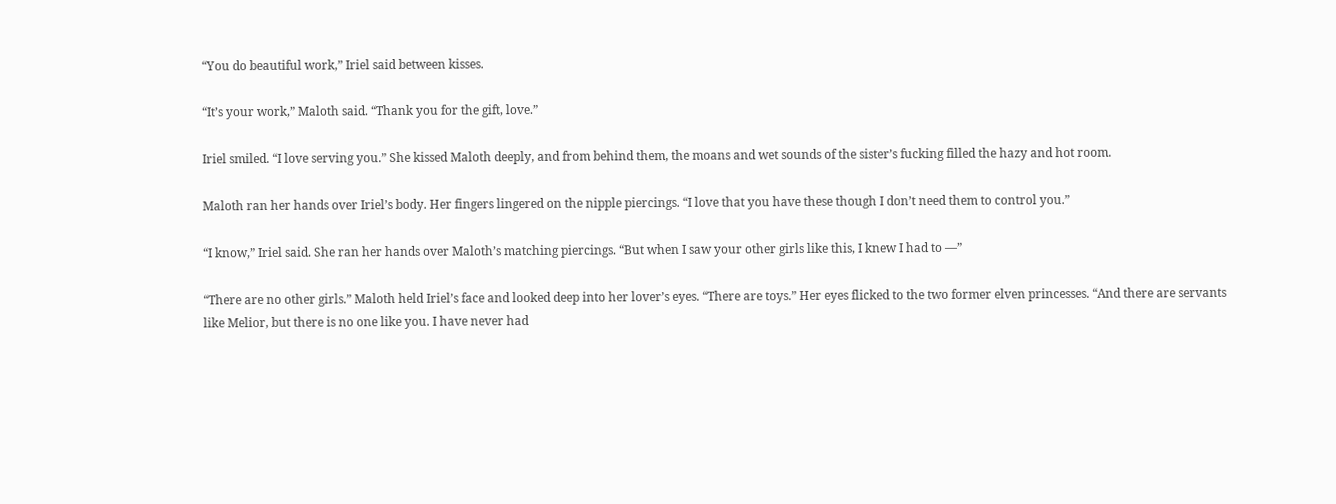“You do beautiful work,” Iriel said between kisses.

“It’s your work,” Maloth said. “Thank you for the gift, love.”

Iriel smiled. “I love serving you.” She kissed Maloth deeply, and from behind them, the moans and wet sounds of the sister’s fucking filled the hazy and hot room.

Maloth ran her hands over Iriel’s body. Her fingers lingered on the nipple piercings. “I love that you have these though I don’t need them to control you.”

“I know,” Iriel said. She ran her hands over Maloth’s matching piercings. “But when I saw your other girls like this, I knew I had to —”

“There are no other girls.” Maloth held Iriel’s face and looked deep into her lover’s eyes. “There are toys.” Her eyes flicked to the two former elven princesses. “And there are servants like Melior, but there is no one like you. I have never had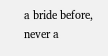a bride before, never a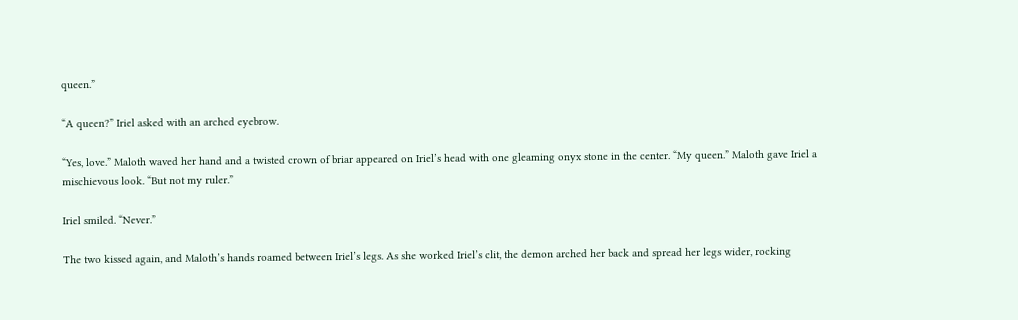queen.”

“A queen?” Iriel asked with an arched eyebrow.

“Yes, love.” Maloth waved her hand and a twisted crown of briar appeared on Iriel’s head with one gleaming onyx stone in the center. “My queen.” Maloth gave Iriel a mischievous look. “But not my ruler.”

Iriel smiled. “Never.”

The two kissed again, and Maloth’s hands roamed between Iriel’s legs. As she worked Iriel’s clit, the demon arched her back and spread her legs wider, rocking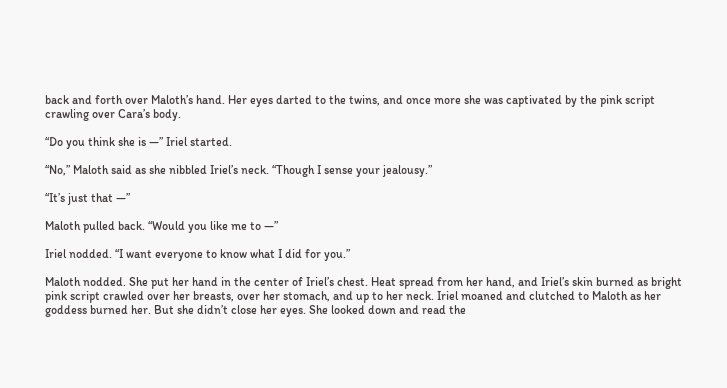back and forth over Maloth’s hand. Her eyes darted to the twins, and once more she was captivated by the pink script crawling over Cara’s body.

“Do you think she is —” Iriel started.

“No,” Maloth said as she nibbled Iriel’s neck. “Though I sense your jealousy.”

“It’s just that —”

Maloth pulled back. “Would you like me to —”

Iriel nodded. “I want everyone to know what I did for you.”

Maloth nodded. She put her hand in the center of Iriel’s chest. Heat spread from her hand, and Iriel’s skin burned as bright pink script crawled over her breasts, over her stomach, and up to her neck. Iriel moaned and clutched to Maloth as her goddess burned her. But she didn’t close her eyes. She looked down and read the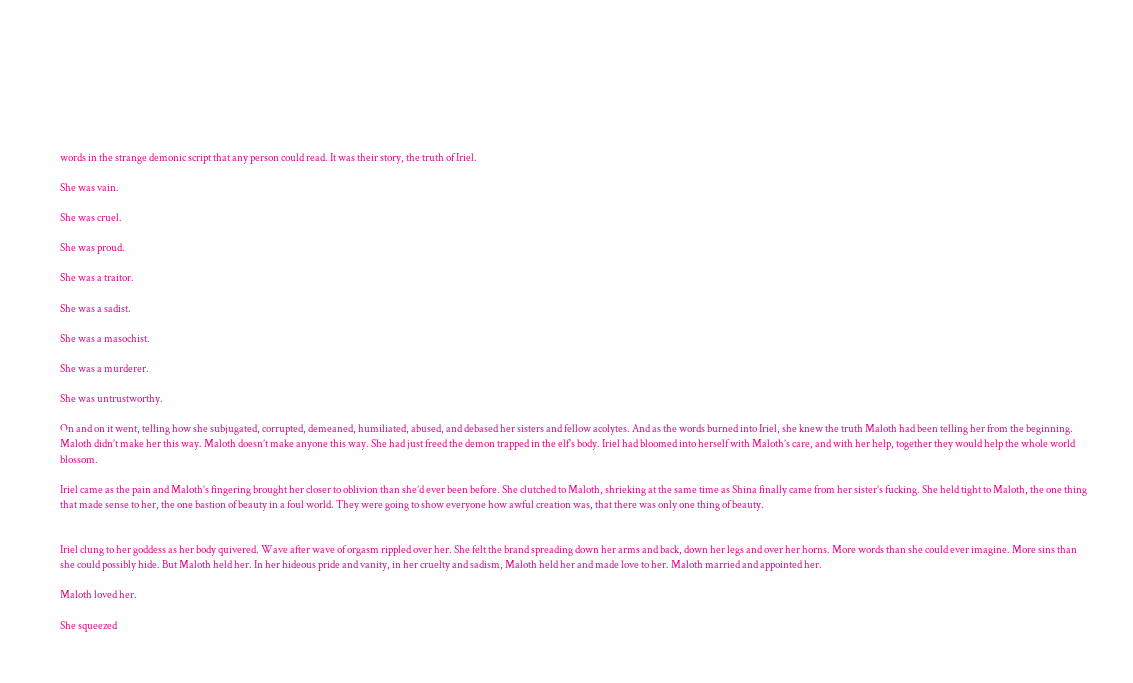words in the strange demonic script that any person could read. It was their story, the truth of Iriel.

She was vain.

She was cruel.

She was proud.

She was a traitor.

She was a sadist.

She was a masochist.

She was a murderer.

She was untrustworthy.

On and on it went, telling how she subjugated, corrupted, demeaned, humiliated, abused, and debased her sisters and fellow acolytes. And as the words burned into Iriel, she knew the truth Maloth had been telling her from the beginning. Maloth didn’t make her this way. Maloth doesn’t make anyone this way. She had just freed the demon trapped in the elf’s body. Iriel had bloomed into herself with Maloth’s care, and with her help, together they would help the whole world blossom.

Iriel came as the pain and Maloth’s fingering brought her closer to oblivion than she’d ever been before. She clutched to Maloth, shrieking at the same time as Shina finally came from her sister’s fucking. She held tight to Maloth, the one thing that made sense to her, the one bastion of beauty in a foul world. They were going to show everyone how awful creation was, that there was only one thing of beauty.


Iriel clung to her goddess as her body quivered. Wave after wave of orgasm rippled over her. She felt the brand spreading down her arms and back, down her legs and over her horns. More words than she could ever imagine. More sins than she could possibly hide. But Maloth held her. In her hideous pride and vanity, in her cruelty and sadism, Maloth held her and made love to her. Maloth married and appointed her.

Maloth loved her.

She squeezed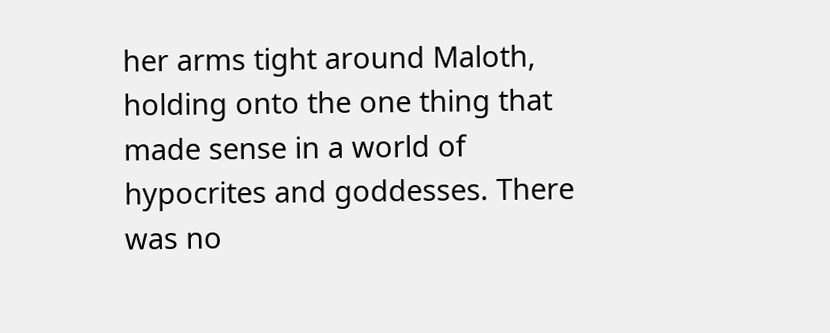her arms tight around Maloth, holding onto the one thing that made sense in a world of hypocrites and goddesses. There was no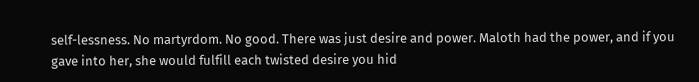self-lessness. No martyrdom. No good. There was just desire and power. Maloth had the power, and if you gave into her, she would fulfill each twisted desire you hid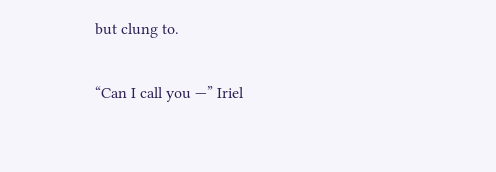but clung to.

“Can I call you —” Iriel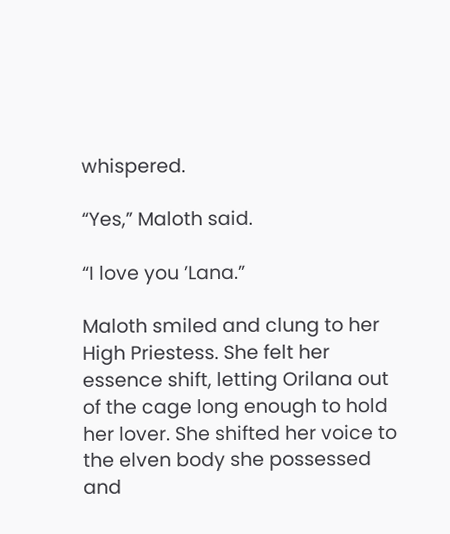whispered.

“Yes,” Maloth said.

“I love you ’Lana.”

Maloth smiled and clung to her High Priestess. She felt her essence shift, letting Orilana out of the cage long enough to hold her lover. She shifted her voice to the elven body she possessed and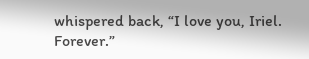whispered back, “I love you, Iriel. Forever.”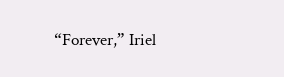“Forever,” Iriel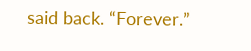said back. “Forever.”